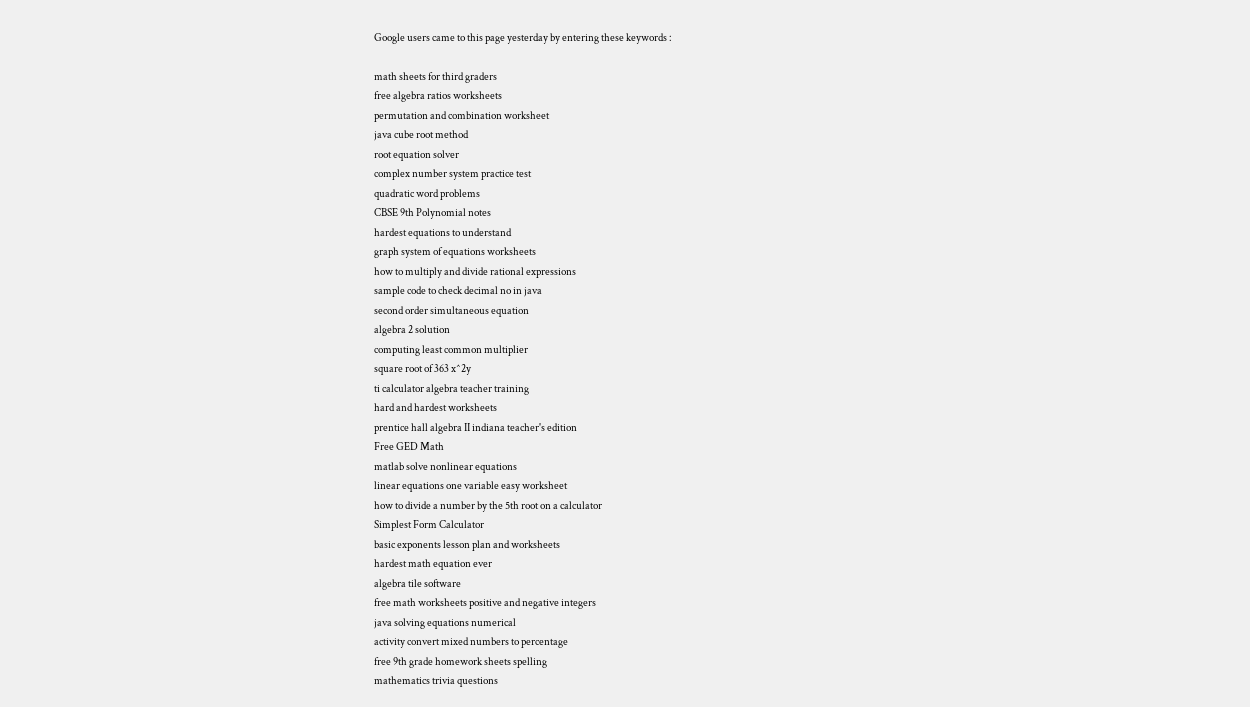Google users came to this page yesterday by entering these keywords :

math sheets for third graders
free algebra ratios worksheets
permutation and combination worksheet
java cube root method
root equation solver
complex number system practice test
quadratic word problems
CBSE 9th Polynomial notes
hardest equations to understand
graph system of equations worksheets
how to multiply and divide rational expressions
sample code to check decimal no in java
second order simultaneous equation
algebra 2 solution
computing least common multiplier
square root of 363 x^2y
ti calculator algebra teacher training
hard and hardest worksheets
prentice hall algebra II indiana teacher's edition
Free GED Math
matlab solve nonlinear equations
linear equations one variable easy worksheet
how to divide a number by the 5th root on a calculator
Simplest Form Calculator
basic exponents lesson plan and worksheets
hardest math equation ever
algebra tile software
free math worksheets positive and negative integers
java solving equations numerical
activity convert mixed numbers to percentage
free 9th grade homework sheets spelling
mathematics trivia questions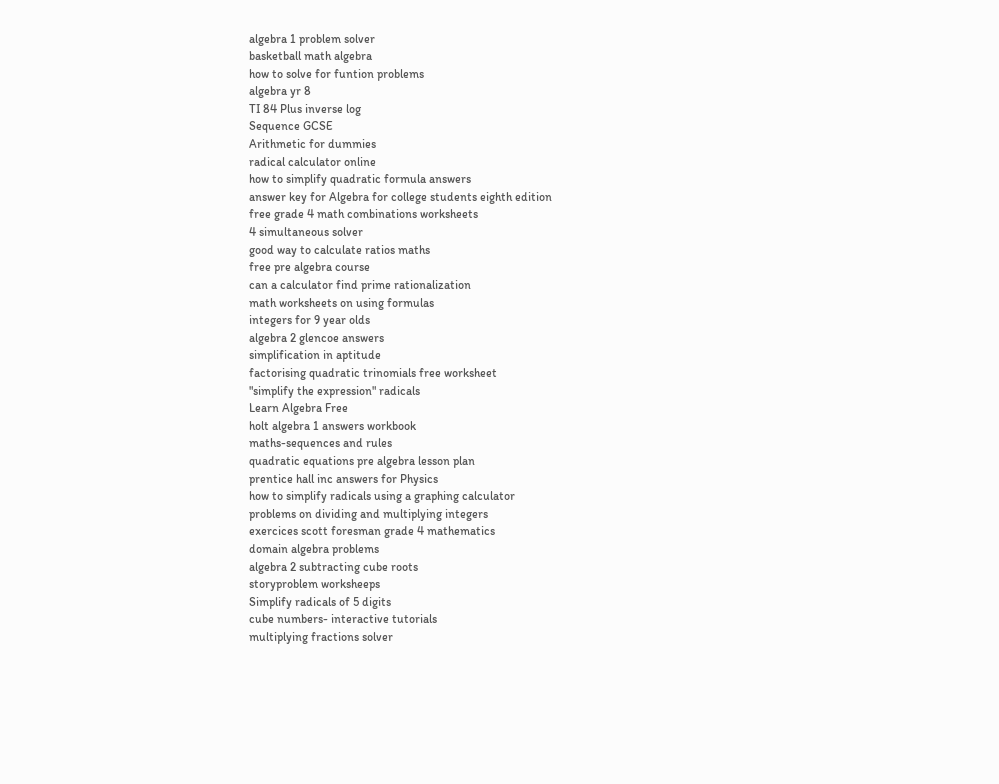algebra 1 problem solver
basketball math algebra
how to solve for funtion problems
algebra yr 8
TI 84 Plus inverse log
Sequence GCSE
Arithmetic for dummies
radical calculator online
how to simplify quadratic formula answers
answer key for Algebra for college students eighth edition
free grade 4 math combinations worksheets
4 simultaneous solver
good way to calculate ratios maths
free pre algebra course
can a calculator find prime rationalization
math worksheets on using formulas
integers for 9 year olds
algebra 2 glencoe answers
simplification in aptitude
factorising quadratic trinomials free worksheet
"simplify the expression" radicals
Learn Algebra Free
holt algebra 1 answers workbook
maths-sequences and rules
quadratic equations pre algebra lesson plan
prentice hall inc answers for Physics
how to simplify radicals using a graphing calculator
problems on dividing and multiplying integers
exercices scott foresman grade 4 mathematics
domain algebra problems
algebra 2 subtracting cube roots
storyproblem worksheeps
Simplify radicals of 5 digits
cube numbers- interactive tutorials
multiplying fractions solver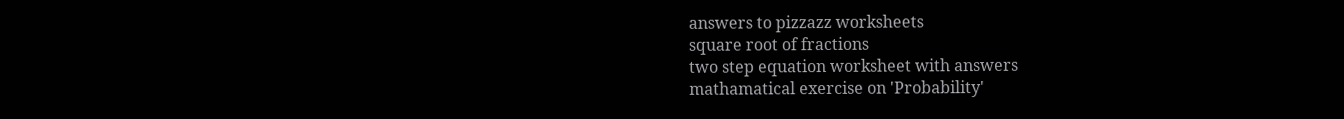answers to pizzazz worksheets
square root of fractions
two step equation worksheet with answers
mathamatical exercise on 'Probability'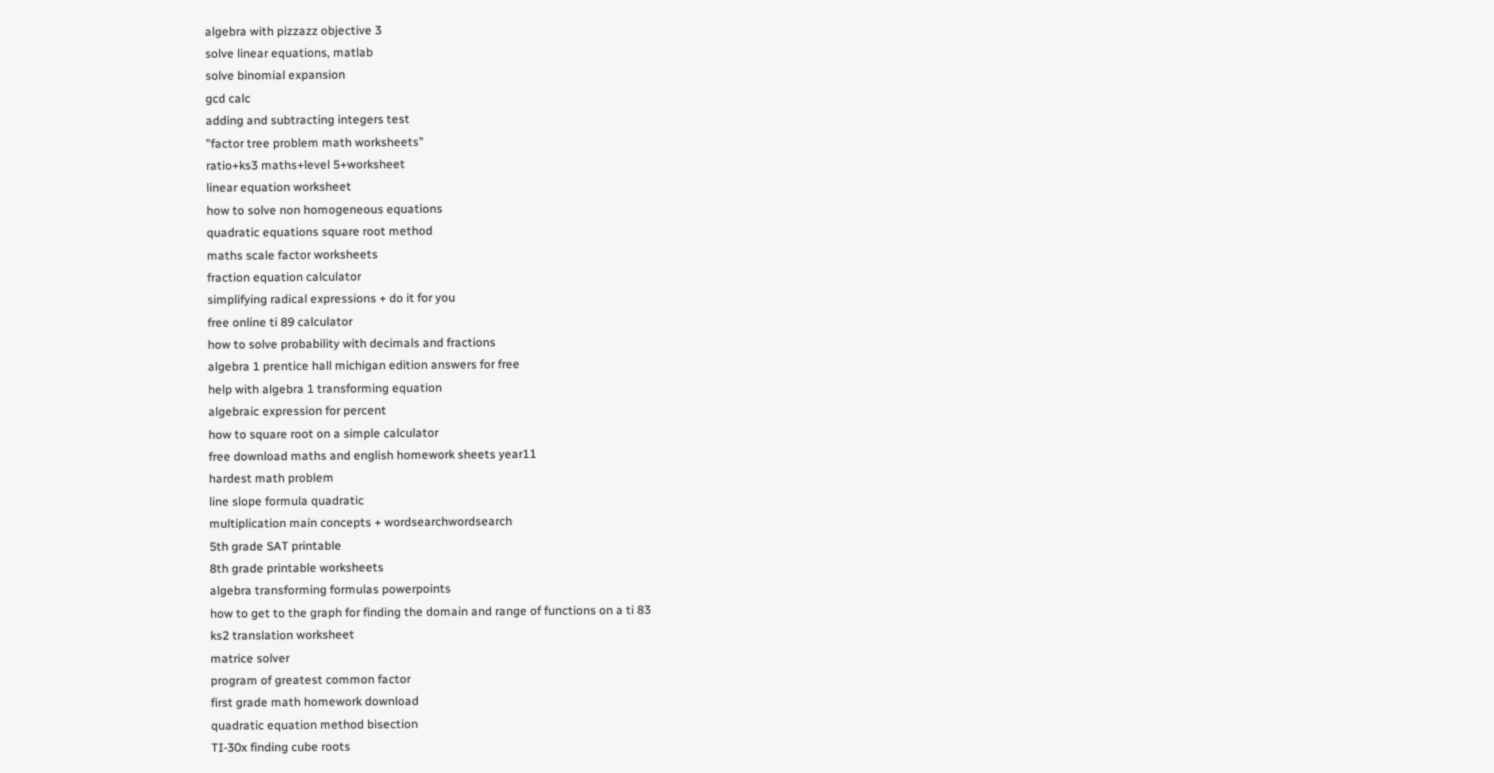algebra with pizzazz objective 3
solve linear equations, matlab
solve binomial expansion
gcd calc
adding and subtracting integers test
"factor tree problem math worksheets"
ratio+ks3 maths+level 5+worksheet
linear equation worksheet
how to solve non homogeneous equations
quadratic equations square root method
maths scale factor worksheets
fraction equation calculator
simplifying radical expressions + do it for you
free online ti 89 calculator
how to solve probability with decimals and fractions
algebra 1 prentice hall michigan edition answers for free
help with algebra 1 transforming equation
algebraic expression for percent
how to square root on a simple calculator
free download maths and english homework sheets year11
hardest math problem
line slope formula quadratic
multiplication main concepts + wordsearchwordsearch
5th grade SAT printable
8th grade printable worksheets
algebra transforming formulas powerpoints
how to get to the graph for finding the domain and range of functions on a ti 83
ks2 translation worksheet
matrice solver
program of greatest common factor
first grade math homework download
quadratic equation method bisection
TI-30x finding cube roots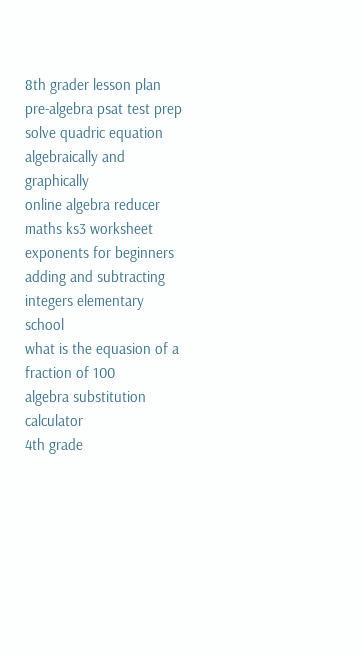8th grader lesson plan pre-algebra psat test prep
solve quadric equation algebraically and graphically
online algebra reducer
maths ks3 worksheet
exponents for beginners
adding and subtracting integers elementary school
what is the equasion of a fraction of 100
algebra substitution calculator
4th grade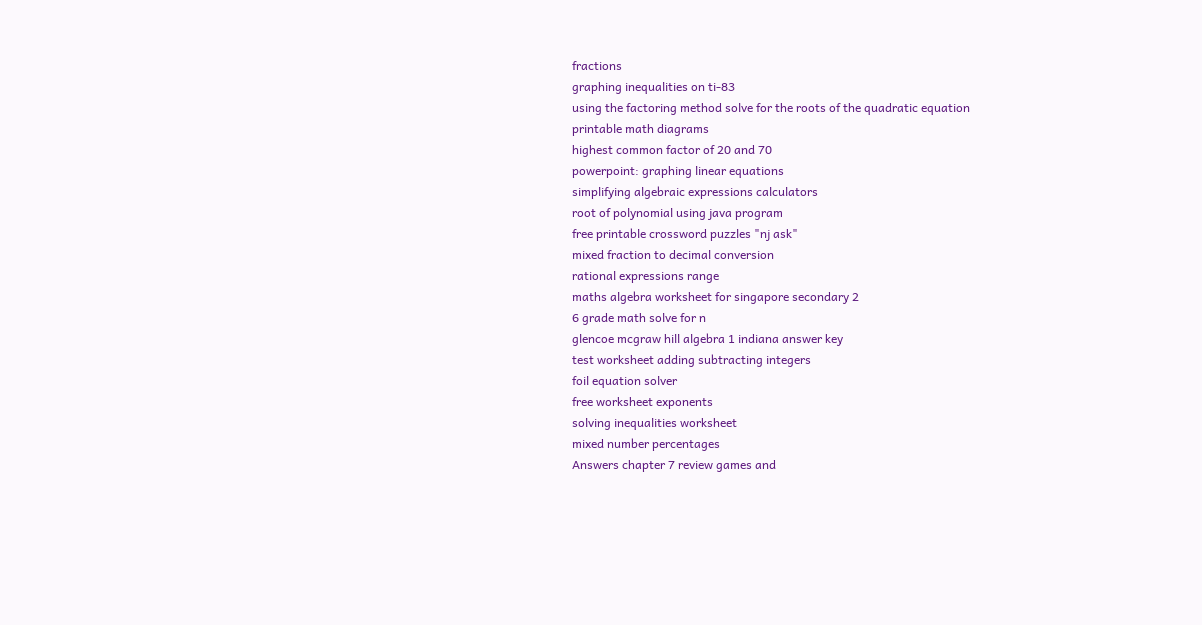fractions
graphing inequalities on ti-83
using the factoring method solve for the roots of the quadratic equation
printable math diagrams
highest common factor of 20 and 70
powerpoint: graphing linear equations
simplifying algebraic expressions calculators
root of polynomial using java program
free printable crossword puzzles "nj ask"
mixed fraction to decimal conversion
rational expressions range
maths algebra worksheet for singapore secondary 2
6 grade math solve for n
glencoe mcgraw hill algebra 1 indiana answer key
test worksheet adding subtracting integers
foil equation solver
free worksheet exponents
solving inequalities worksheet
mixed number percentages
Answers chapter 7 review games and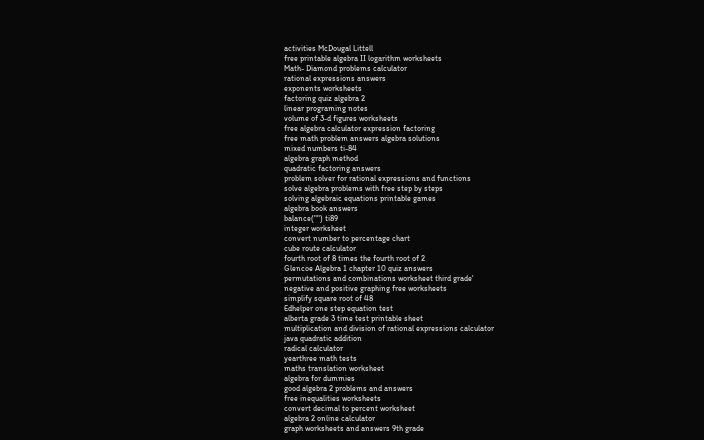activities McDougal Littell
free printable algebra II logarithm worksheets
Math- Diamond problems calculator
rational expressions answers
exponents worksheets
factoring quiz algebra 2
linear programing notes
volume of 3-d figures worksheets
free algebra calculator expression factoring
free math problem answers algebra solutions
mixed numbers ti-84
algebra graph method
quadratic factoring answers
problem solver for rational expressions and functions
solve algebra problems with free step by steps
solving algebraic equations printable games
algebra book answers
balance("") ti89
integer worksheet
convert number to percentage chart
cube route calculator
fourth root of 8 times the fourth root of 2
Glencoe Algebra 1 chapter 10 quiz answers
permutations and combinations worksheet third grade'
negative and positive graphing free worksheets
simplify square root of 48
Edhelper one step equation test
alberta grade 3 time test printable sheet
multiplication and division of rational expressions calculator
java quadratic addition
radical calculator
yearthree math tests
maths translation worksheet
algebra for dummies
good algebra 2 problems and answers
free inequalities worksheets
convert decimal to percent worksheet
algebra 2 online calculator
graph worksheets and answers 9th grade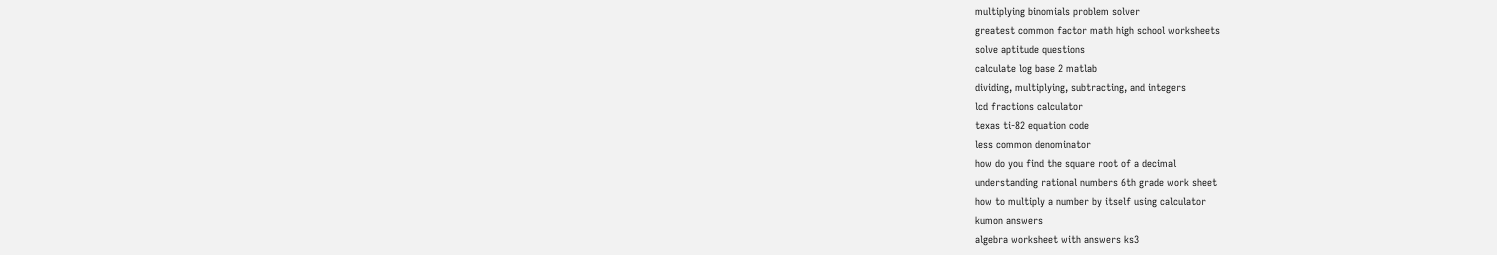multiplying binomials problem solver
greatest common factor math high school worksheets
solve aptitude questions
calculate log base 2 matlab
dividing, multiplying, subtracting, and integers
lcd fractions calculator
texas ti-82 equation code
less common denominator
how do you find the square root of a decimal
understanding rational numbers 6th grade work sheet
how to multiply a number by itself using calculator
kumon answers
algebra worksheet with answers ks3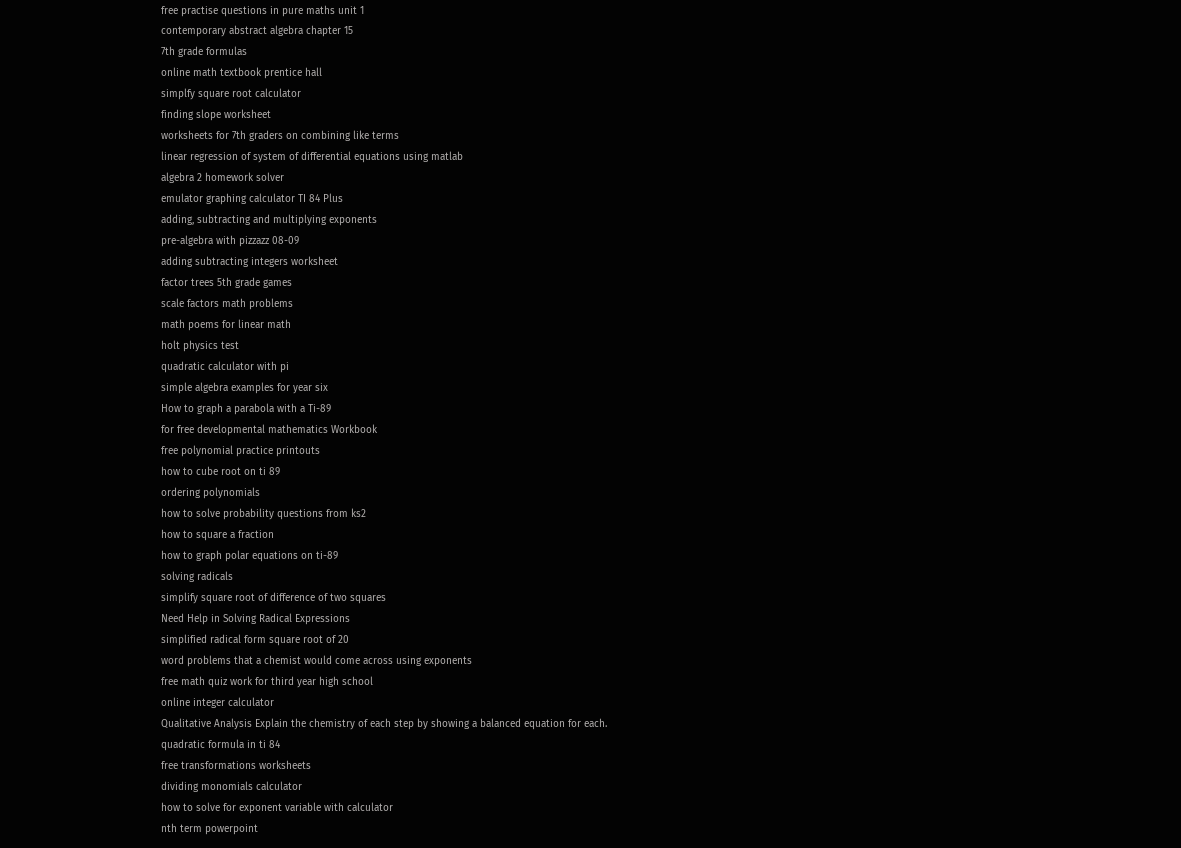free practise questions in pure maths unit 1
contemporary abstract algebra chapter 15
7th grade formulas
online math textbook prentice hall
simplfy square root calculator
finding slope worksheet
worksheets for 7th graders on combining like terms
linear regression of system of differential equations using matlab
algebra 2 homework solver
emulator graphing calculator TI 84 Plus
adding, subtracting and multiplying exponents
pre-algebra with pizzazz 08-09
adding subtracting integers worksheet
factor trees 5th grade games
scale factors math problems
math poems for linear math
holt physics test
quadratic calculator with pi
simple algebra examples for year six
How to graph a parabola with a Ti-89
for free developmental mathematics Workbook
free polynomial practice printouts
how to cube root on ti 89
ordering polynomials
how to solve probability questions from ks2
how to square a fraction
how to graph polar equations on ti-89
solving radicals
simplify square root of difference of two squares
Need Help in Solving Radical Expressions
simplified radical form square root of 20
word problems that a chemist would come across using exponents
free math quiz work for third year high school
online integer calculator
Qualitative Analysis Explain the chemistry of each step by showing a balanced equation for each.
quadratic formula in ti 84
free transformations worksheets
dividing monomials calculator
how to solve for exponent variable with calculator
nth term powerpoint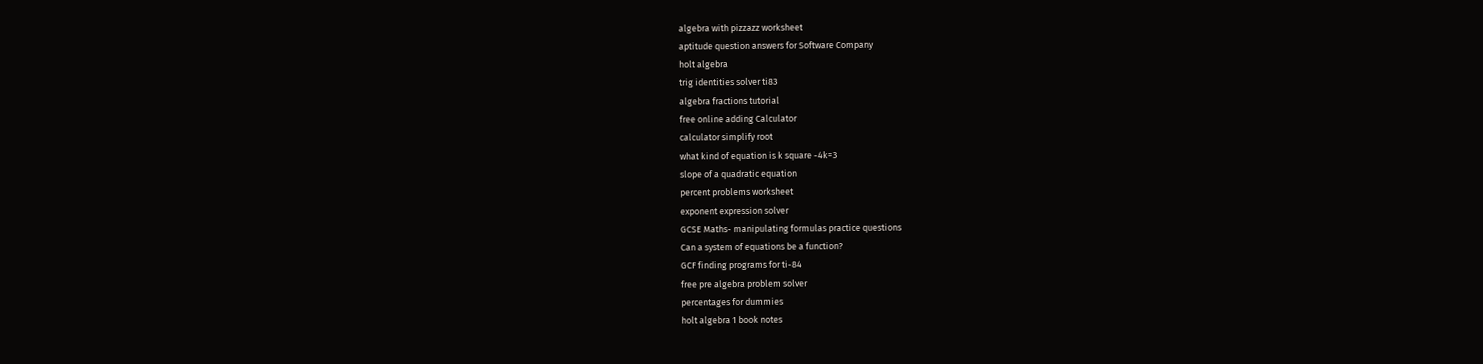algebra with pizzazz worksheet
aptitude question answers for Software Company
holt algebra
trig identities solver ti83
algebra fractions tutorial
free online adding Calculator
calculator simplify root
what kind of equation is k square -4k=3
slope of a quadratic equation
percent problems worksheet
exponent expression solver
GCSE Maths- manipulating formulas practice questions
Can a system of equations be a function?
GCF finding programs for ti-84
free pre algebra problem solver
percentages for dummies
holt algebra 1 book notes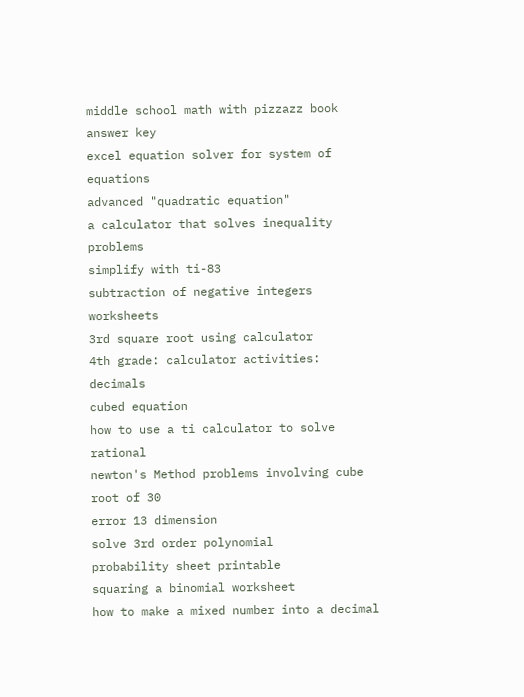middle school math with pizzazz book answer key
excel equation solver for system of equations
advanced "quadratic equation"
a calculator that solves inequality problems
simplify with ti-83
subtraction of negative integers worksheets
3rd square root using calculator
4th grade: calculator activities: decimals
cubed equation
how to use a ti calculator to solve rational
newton's Method problems involving cube root of 30
error 13 dimension
solve 3rd order polynomial
probability sheet printable
squaring a binomial worksheet
how to make a mixed number into a decimal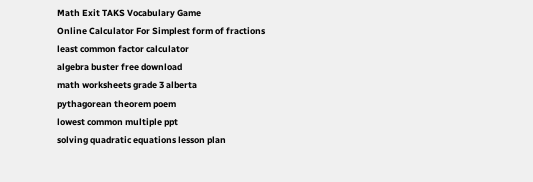Math Exit TAKS Vocabulary Game
Online Calculator For Simplest form of fractions
least common factor calculator
algebra buster free download
math worksheets grade 3 alberta
pythagorean theorem poem
lowest common multiple ppt
solving quadratic equations lesson plan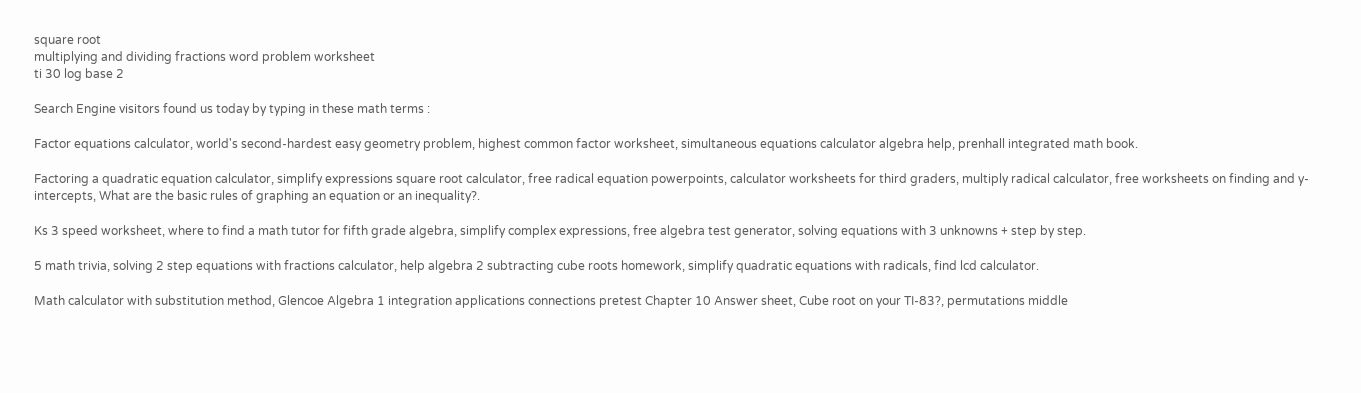square root
multiplying and dividing fractions word problem worksheet
ti 30 log base 2

Search Engine visitors found us today by typing in these math terms :

Factor equations calculator, world's second-hardest easy geometry problem, highest common factor worksheet, simultaneous equations calculator algebra help, prenhall integrated math book.

Factoring a quadratic equation calculator, simplify expressions square root calculator, free radical equation powerpoints, calculator worksheets for third graders, multiply radical calculator, free worksheets on finding and y-intercepts, What are the basic rules of graphing an equation or an inequality?.

Ks 3 speed worksheet, where to find a math tutor for fifth grade algebra, simplify complex expressions, free algebra test generator, solving equations with 3 unknowns + step by step.

5 math trivia, solving 2 step equations with fractions calculator, help algebra 2 subtracting cube roots homework, simplify quadratic equations with radicals, find lcd calculator.

Math calculator with substitution method, Glencoe Algebra 1 integration applications connections pretest Chapter 10 Answer sheet, Cube root on your TI-83?, permutations middle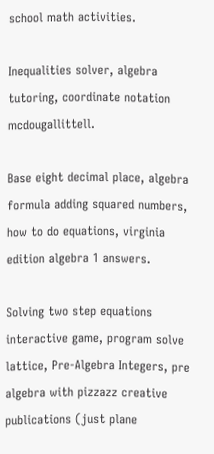school math activities.

Inequalities solver, algebra tutoring, coordinate notation mcdougallittell.

Base eight decimal place, algebra formula adding squared numbers, how to do equations, virginia edition algebra 1 answers.

Solving two step equations interactive game, program solve lattice, Pre-Algebra Integers, pre algebra with pizzazz creative publications (just plane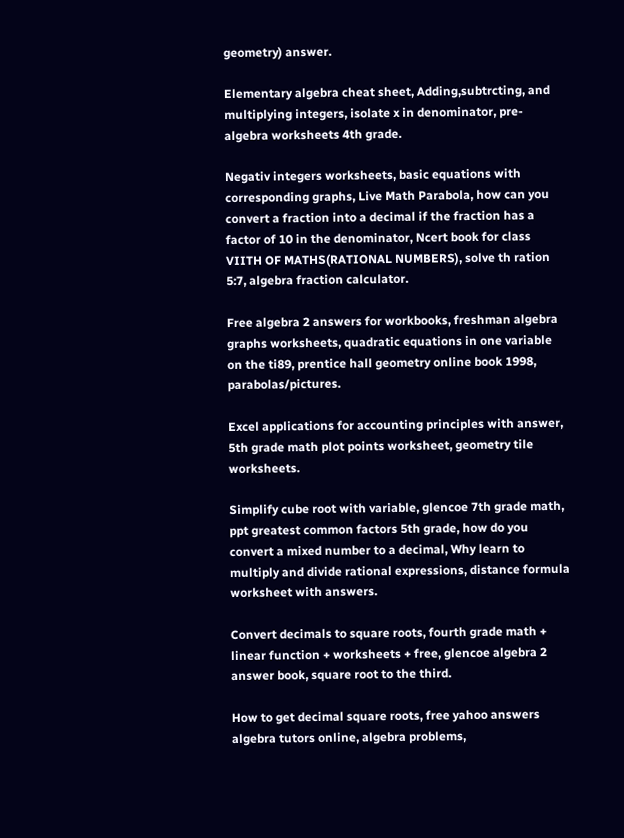geometry) answer.

Elementary algebra cheat sheet, Adding,subtrcting, and multiplying integers, isolate x in denominator, pre-algebra worksheets 4th grade.

Negativ integers worksheets, basic equations with corresponding graphs, Live Math Parabola, how can you convert a fraction into a decimal if the fraction has a factor of 10 in the denominator, Ncert book for class VIITH OF MATHS(RATIONAL NUMBERS), solve th ration 5:7, algebra fraction calculator.

Free algebra 2 answers for workbooks, freshman algebra graphs worksheets, quadratic equations in one variable on the ti89, prentice hall geometry online book 1998, parabolas/pictures.

Excel applications for accounting principles with answer, 5th grade math plot points worksheet, geometry tile worksheets.

Simplify cube root with variable, glencoe 7th grade math, ppt greatest common factors 5th grade, how do you convert a mixed number to a decimal, Why learn to multiply and divide rational expressions, distance formula worksheet with answers.

Convert decimals to square roots, fourth grade math + linear function + worksheets + free, glencoe algebra 2 answer book, square root to the third.

How to get decimal square roots, free yahoo answers algebra tutors online, algebra problems,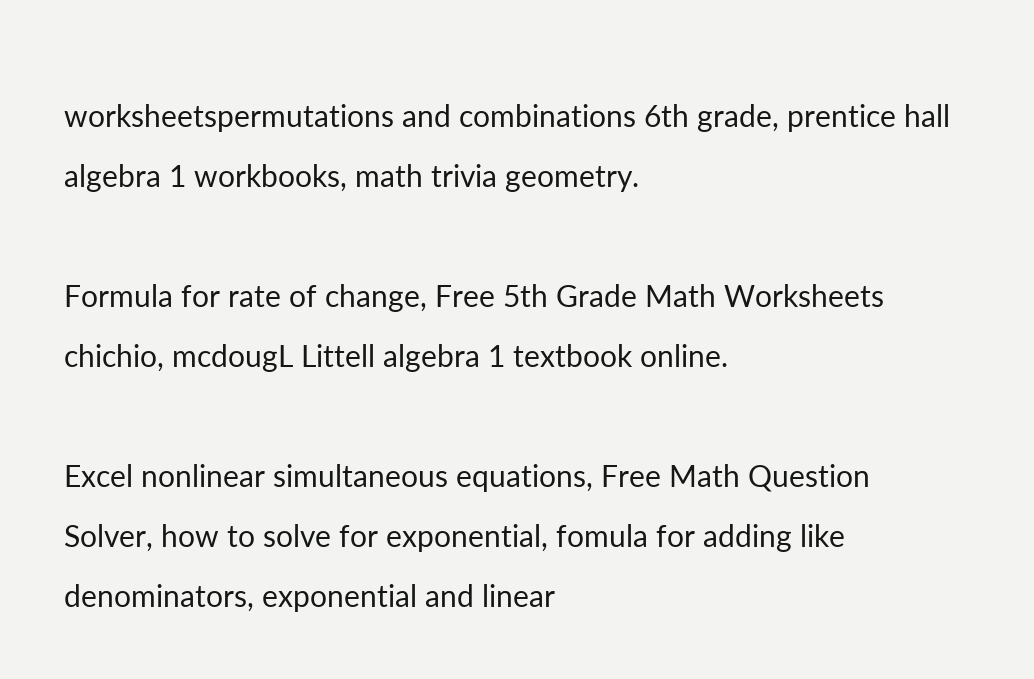worksheetspermutations and combinations 6th grade, prentice hall algebra 1 workbooks, math trivia geometry.

Formula for rate of change, Free 5th Grade Math Worksheets chichio, mcdougL Littell algebra 1 textbook online.

Excel nonlinear simultaneous equations, Free Math Question Solver, how to solve for exponential, fomula for adding like denominators, exponential and linear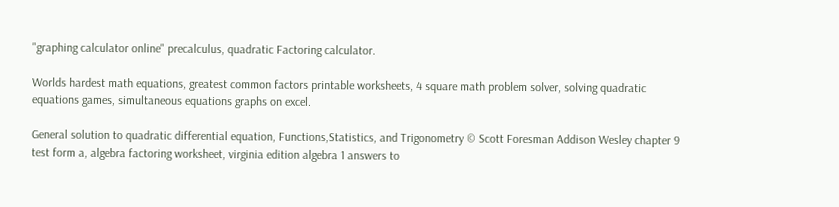"graphing calculator online" precalculus, quadratic Factoring calculator.

Worlds hardest math equations, greatest common factors printable worksheets, 4 square math problem solver, solving quadratic equations games, simultaneous equations graphs on excel.

General solution to quadratic differential equation, Functions,Statistics, and Trigonometry © Scott Foresman Addison Wesley chapter 9 test form a, algebra factoring worksheet, virginia edition algebra 1 answers to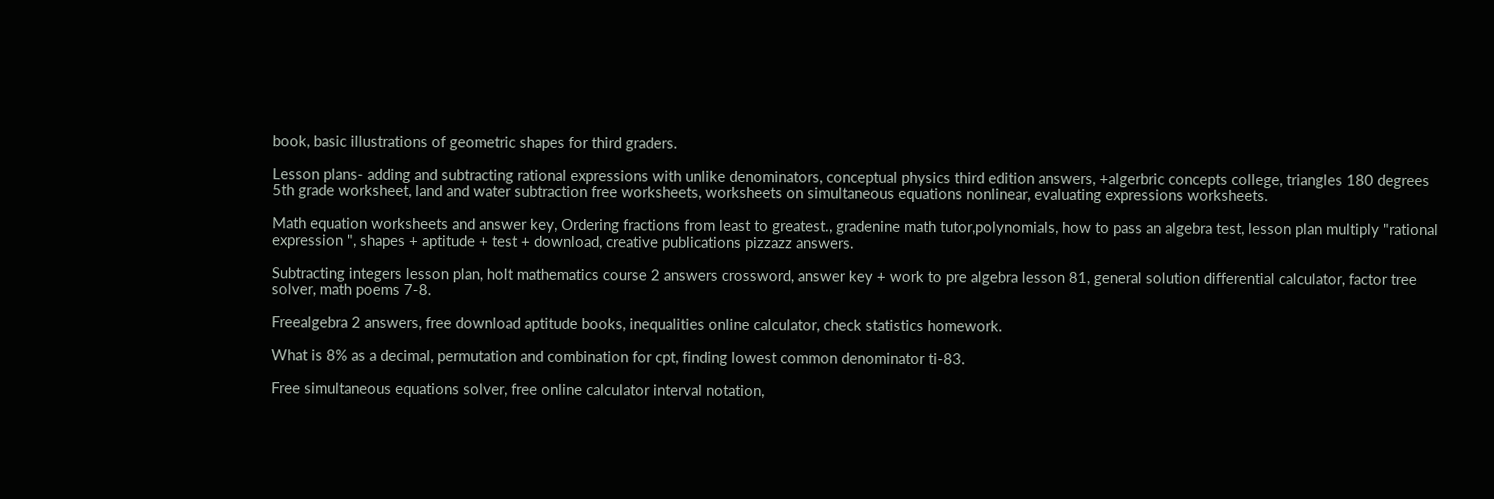book, basic illustrations of geometric shapes for third graders.

Lesson plans- adding and subtracting rational expressions with unlike denominators, conceptual physics third edition answers, +algerbric concepts college, triangles 180 degrees 5th grade worksheet, land and water subtraction free worksheets, worksheets on simultaneous equations nonlinear, evaluating expressions worksheets.

Math equation worksheets and answer key, Ordering fractions from least to greatest., gradenine math tutor,polynomials, how to pass an algebra test, lesson plan multiply "rational expression ", shapes + aptitude + test + download, creative publications pizzazz answers.

Subtracting integers lesson plan, holt mathematics course 2 answers crossword, answer key + work to pre algebra lesson 81, general solution differential calculator, factor tree solver, math poems 7-8.

Freealgebra 2 answers, free download aptitude books, inequalities online calculator, check statistics homework.

What is 8% as a decimal, permutation and combination for cpt, finding lowest common denominator ti-83.

Free simultaneous equations solver, free online calculator interval notation,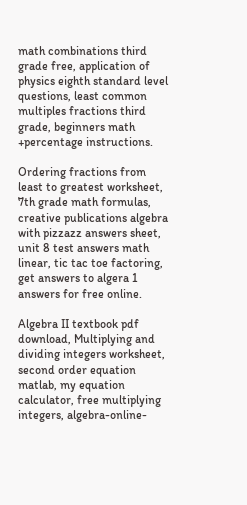math combinations third grade free, application of physics eighth standard level questions, least common multiples fractions third grade, beginners math +percentage instructions.

Ordering fractions from least to greatest worksheet, 7th grade math formulas, creative publications algebra with pizzazz answers sheet, unit 8 test answers math linear, tic tac toe factoring, get answers to algera 1 answers for free online.

Algebra II textbook pdf download, Multiplying and dividing integers worksheet, second order equation matlab, my equation calculator, free multiplying integers, algebra-online-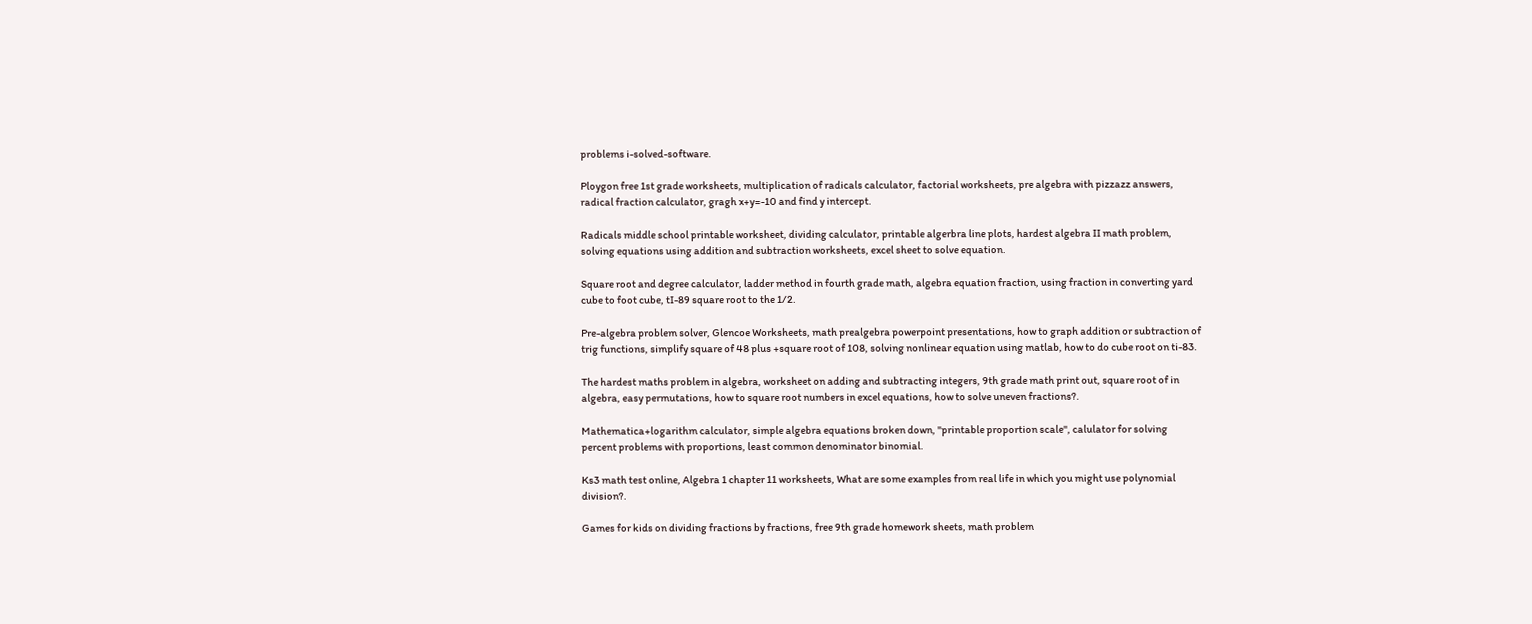problems i-solved-software.

Ploygon free 1st grade worksheets, multiplication of radicals calculator, factorial worksheets, pre algebra with pizzazz answers, radical fraction calculator, gragh x+y=-10 and find y intercept.

Radicals middle school printable worksheet, dividing calculator, printable algerbra line plots, hardest algebra II math problem, solving equations using addition and subtraction worksheets, excel sheet to solve equation.

Square root and degree calculator, ladder method in fourth grade math, algebra equation fraction, using fraction in converting yard cube to foot cube, tI-89 square root to the 1/2.

Pre-algebra problem solver, Glencoe Worksheets, math prealgebra powerpoint presentations, how to graph addition or subtraction of trig functions, simplify square of 48 plus +square root of 108, solving nonlinear equation using matlab, how to do cube root on ti-83.

The hardest maths problem in algebra, worksheet on adding and subtracting integers, 9th grade math print out, square root of in algebra, easy permutations, how to square root numbers in excel equations, how to solve uneven fractions?.

Mathematica+logarithm calculator, simple algebra equations broken down, "printable proportion scale", calulator for solving percent problems with proportions, least common denominator binomial.

Ks3 math test online, Algebra 1 chapter 11 worksheets, What are some examples from real life in which you might use polynomial division?.

Games for kids on dividing fractions by fractions, free 9th grade homework sheets, math problem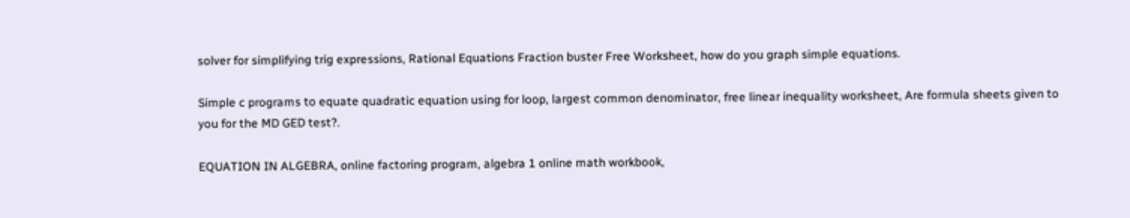solver for simplifying trig expressions, Rational Equations Fraction buster Free Worksheet, how do you graph simple equations.

Simple c programs to equate quadratic equation using for loop, largest common denominator, free linear inequality worksheet, Are formula sheets given to you for the MD GED test?.

EQUATION IN ALGEBRA, online factoring program, algebra 1 online math workbook,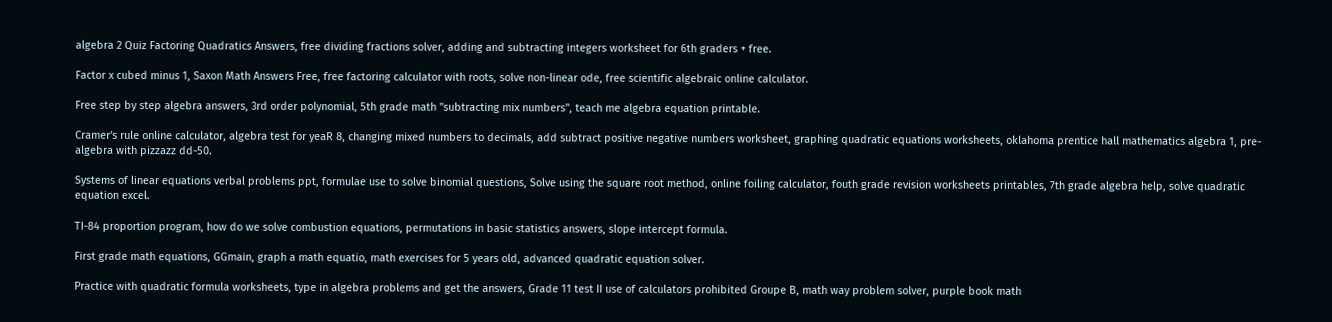algebra 2 Quiz Factoring Quadratics Answers, free dividing fractions solver, adding and subtracting integers worksheet for 6th graders + free.

Factor x cubed minus 1, Saxon Math Answers Free, free factoring calculator with roots, solve non-linear ode, free scientific algebraic online calculator.

Free step by step algebra answers, 3rd order polynomial, 5th grade math "subtracting mix numbers", teach me algebra equation printable.

Cramer's rule online calculator, algebra test for yeaR 8, changing mixed numbers to decimals, add subtract positive negative numbers worksheet, graphing quadratic equations worksheets, oklahoma prentice hall mathematics algebra 1, pre-algebra with pizzazz dd-50.

Systems of linear equations verbal problems ppt, formulae use to solve binomial questions, Solve using the square root method, online foiling calculator, fouth grade revision worksheets printables, 7th grade algebra help, solve quadratic equation excel.

TI-84 proportion program, how do we solve combustion equations, permutations in basic statistics answers, slope intercept formula.

First grade math equations, GGmain, graph a math equatio, math exercises for 5 years old, advanced quadratic equation solver.

Practice with quadratic formula worksheets, type in algebra problems and get the answers, Grade 11 test II use of calculators prohibited Groupe B, math way problem solver, purple book math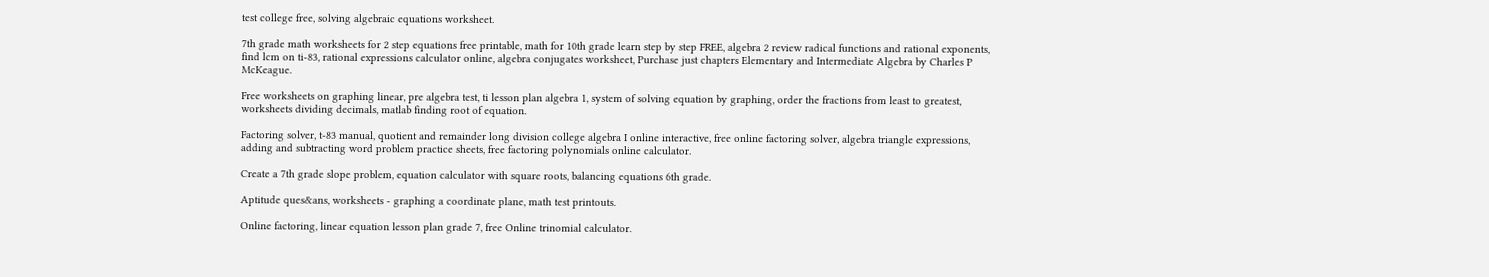test college free, solving algebraic equations worksheet.

7th grade math worksheets for 2 step equations free printable, math for 10th grade learn step by step FREE, algebra 2 review radical functions and rational exponents, find lcm on ti-83, rational expressions calculator online, algebra conjugates worksheet, Purchase just chapters Elementary and Intermediate Algebra by Charles P McKeague.

Free worksheets on graphing linear, pre algebra test, ti lesson plan algebra 1, system of solving equation by graphing, order the fractions from least to greatest, worksheets dividing decimals, matlab finding root of equation.

Factoring solver, t-83 manual, quotient and remainder long division college algebra I online interactive, free online factoring solver, algebra triangle expressions, adding and subtracting word problem practice sheets, free factoring polynomials online calculator.

Create a 7th grade slope problem, equation calculator with square roots, balancing equations 6th grade.

Aptitude ques&ans, worksheets - graphing a coordinate plane, math test printouts.

Online factoring, linear equation lesson plan grade 7, free Online trinomial calculator.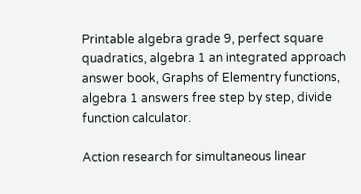Printable algebra grade 9, perfect square quadratics, algebra 1 an integrated approach answer book, Graphs of Elementry functions, algebra 1 answers free step by step, divide function calculator.

Action research for simultaneous linear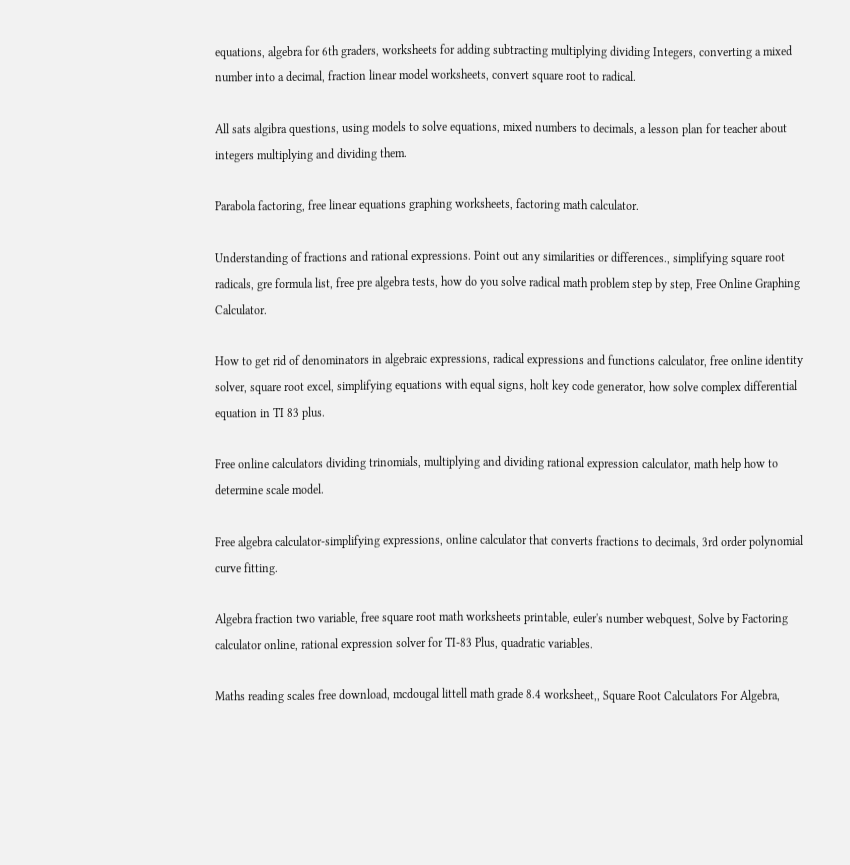equations, algebra for 6th graders, worksheets for adding subtracting multiplying dividing Integers, converting a mixed number into a decimal, fraction linear model worksheets, convert square root to radical.

All sats algibra questions, using models to solve equations, mixed numbers to decimals, a lesson plan for teacher about integers multiplying and dividing them.

Parabola factoring, free linear equations graphing worksheets, factoring math calculator.

Understanding of fractions and rational expressions. Point out any similarities or differences., simplifying square root radicals, gre formula list, free pre algebra tests, how do you solve radical math problem step by step, Free Online Graphing Calculator.

How to get rid of denominators in algebraic expressions, radical expressions and functions calculator, free online identity solver, square root excel, simplifying equations with equal signs, holt key code generator, how solve complex differential equation in TI 83 plus.

Free online calculators dividing trinomials, multiplying and dividing rational expression calculator, math help how to determine scale model.

Free algebra calculator-simplifying expressions, online calculator that converts fractions to decimals, 3rd order polynomial curve fitting.

Algebra fraction two variable, free square root math worksheets printable, euler's number webquest, Solve by Factoring calculator online, rational expression solver for TI-83 Plus, quadratic variables.

Maths reading scales free download, mcdougal littell math grade 8.4 worksheet,, Square Root Calculators For Algebra,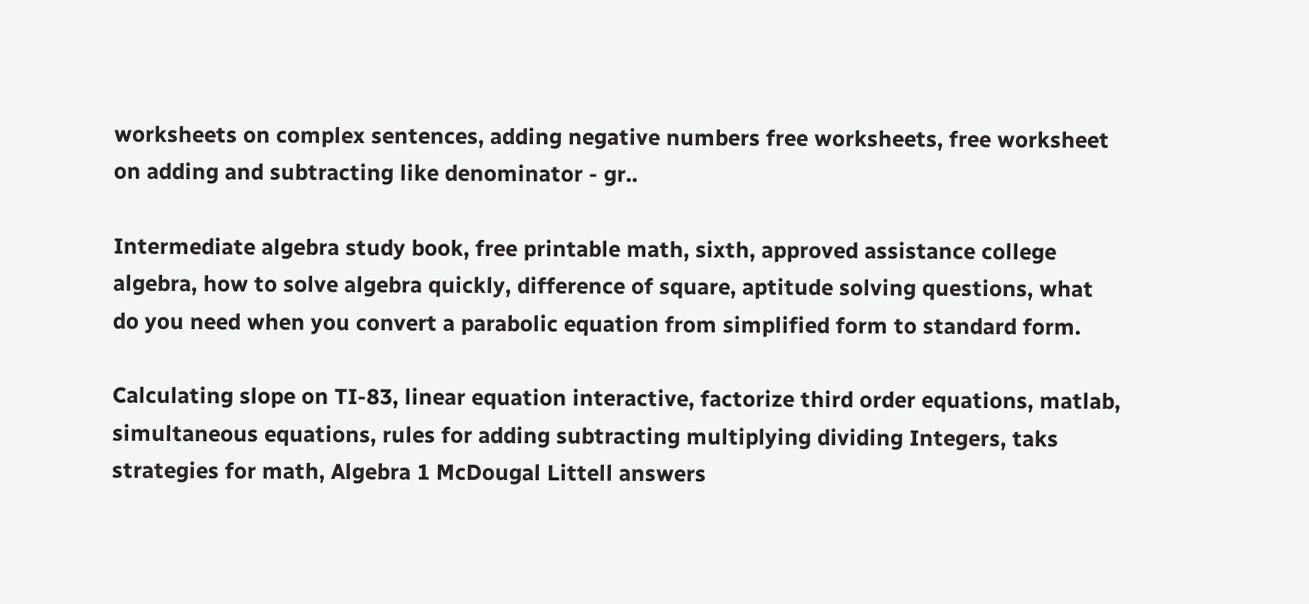worksheets on complex sentences, adding negative numbers free worksheets, free worksheet on adding and subtracting like denominator - gr..

Intermediate algebra study book, free printable math, sixth, approved assistance college algebra, how to solve algebra quickly, difference of square, aptitude solving questions, what do you need when you convert a parabolic equation from simplified form to standard form.

Calculating slope on TI-83, linear equation interactive, factorize third order equations, matlab, simultaneous equations, rules for adding subtracting multiplying dividing Integers, taks strategies for math, Algebra 1 McDougal Littell answers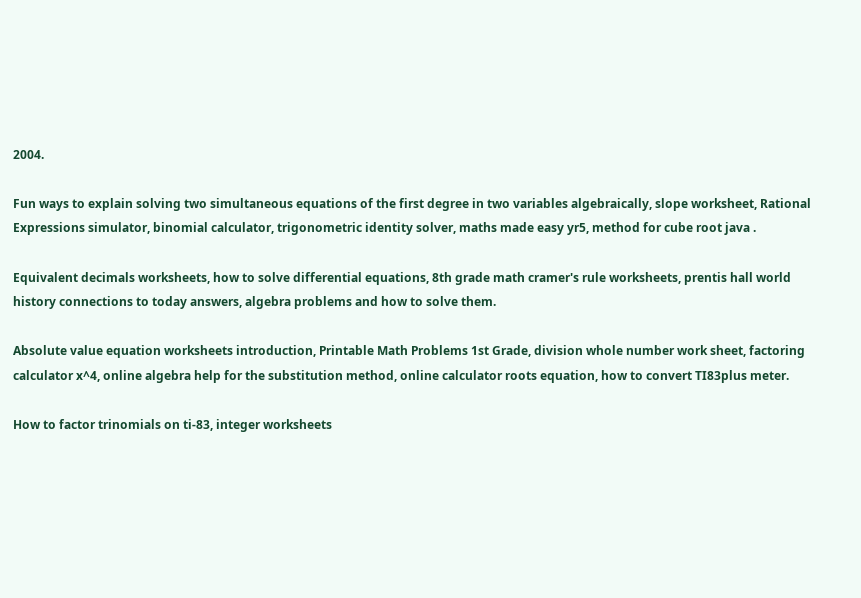2004.

Fun ways to explain solving two simultaneous equations of the first degree in two variables algebraically, slope worksheet, Rational Expressions simulator, binomial calculator, trigonometric identity solver, maths made easy yr5, method for cube root java .

Equivalent decimals worksheets, how to solve differential equations, 8th grade math cramer's rule worksheets, prentis hall world history connections to today answers, algebra problems and how to solve them.

Absolute value equation worksheets introduction, Printable Math Problems 1st Grade, division whole number work sheet, factoring calculator x^4, online algebra help for the substitution method, online calculator roots equation, how to convert TI83plus meter.

How to factor trinomials on ti-83, integer worksheets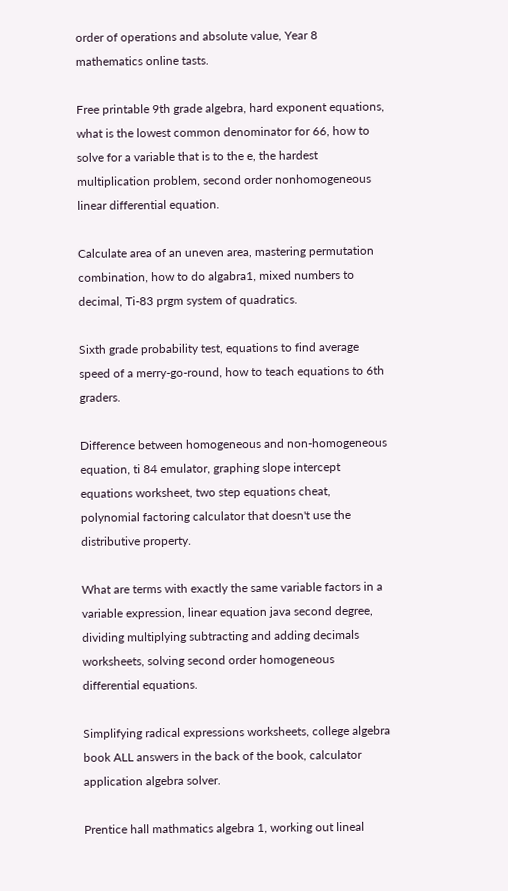order of operations and absolute value, Year 8 mathematics online tasts.

Free printable 9th grade algebra, hard exponent equations, what is the lowest common denominator for 66, how to solve for a variable that is to the e, the hardest multiplication problem, second order nonhomogeneous linear differential equation.

Calculate area of an uneven area, mastering permutation combination, how to do algabra1, mixed numbers to decimal, Ti-83 prgm system of quadratics.

Sixth grade probability test, equations to find average speed of a merry-go-round, how to teach equations to 6th graders.

Difference between homogeneous and non-homogeneous equation, ti 84 emulator, graphing slope intercept equations worksheet, two step equations cheat, polynomial factoring calculator that doesn't use the distributive property.

What are terms with exactly the same variable factors in a variable expression, linear equation java second degree, dividing multiplying subtracting and adding decimals worksheets, solving second order homogeneous differential equations.

Simplifying radical expressions worksheets, college algebra book ALL answers in the back of the book, calculator application algebra solver.

Prentice hall mathmatics algebra 1, working out lineal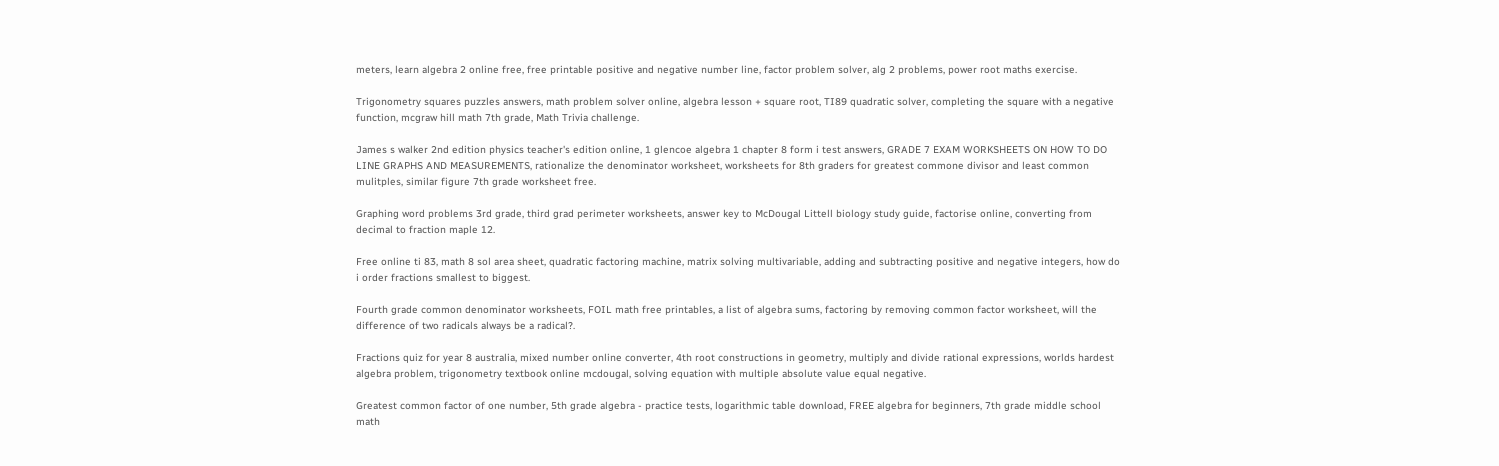meters, learn algebra 2 online free, free printable positive and negative number line, factor problem solver, alg 2 problems, power root maths exercise.

Trigonometry squares puzzles answers, math problem solver online, algebra lesson + square root, TI89 quadratic solver, completing the square with a negative function, mcgraw hill math 7th grade, Math Trivia challenge.

James s walker 2nd edition physics teacher's edition online, 1 glencoe algebra 1 chapter 8 form i test answers, GRADE 7 EXAM WORKSHEETS ON HOW TO DO LINE GRAPHS AND MEASUREMENTS, rationalize the denominator worksheet, worksheets for 8th graders for greatest commone divisor and least common mulitples, similar figure 7th grade worksheet free.

Graphing word problems 3rd grade, third grad perimeter worksheets, answer key to McDougal Littell biology study guide, factorise online, converting from decimal to fraction maple 12.

Free online ti 83, math 8 sol area sheet, quadratic factoring machine, matrix solving multivariable, adding and subtracting positive and negative integers, how do i order fractions smallest to biggest.

Fourth grade common denominator worksheets, FOIL math free printables, a list of algebra sums, factoring by removing common factor worksheet, will the difference of two radicals always be a radical?.

Fractions quiz for year 8 australia, mixed number online converter, 4th root constructions in geometry, multiply and divide rational expressions, worlds hardest algebra problem, trigonometry textbook online mcdougal, solving equation with multiple absolute value equal negative.

Greatest common factor of one number, 5th grade algebra - practice tests, logarithmic table download, FREE algebra for beginners, 7th grade middle school math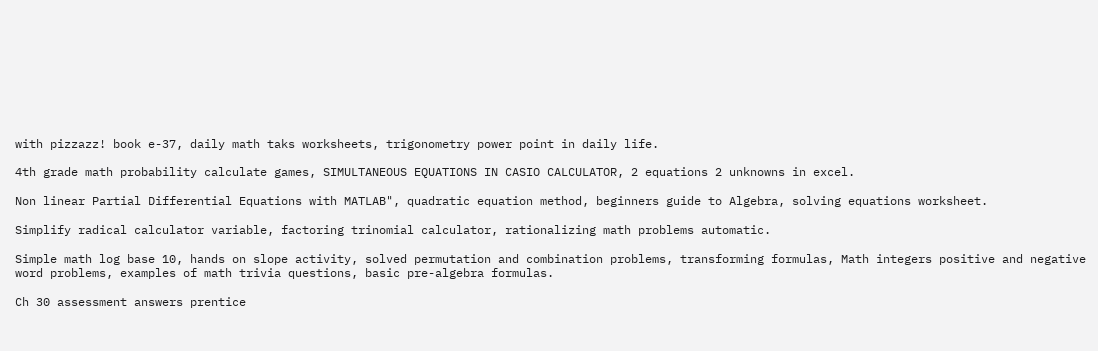with pizzazz! book e-37, daily math taks worksheets, trigonometry power point in daily life.

4th grade math probability calculate games, SIMULTANEOUS EQUATIONS IN CASIO CALCULATOR, 2 equations 2 unknowns in excel.

Non linear Partial Differential Equations with MATLAB", quadratic equation method, beginners guide to Algebra, solving equations worksheet.

Simplify radical calculator variable, factoring trinomial calculator, rationalizing math problems automatic.

Simple math log base 10, hands on slope activity, solved permutation and combination problems, transforming formulas, Math integers positive and negative word problems, examples of math trivia questions, basic pre-algebra formulas.

Ch 30 assessment answers prentice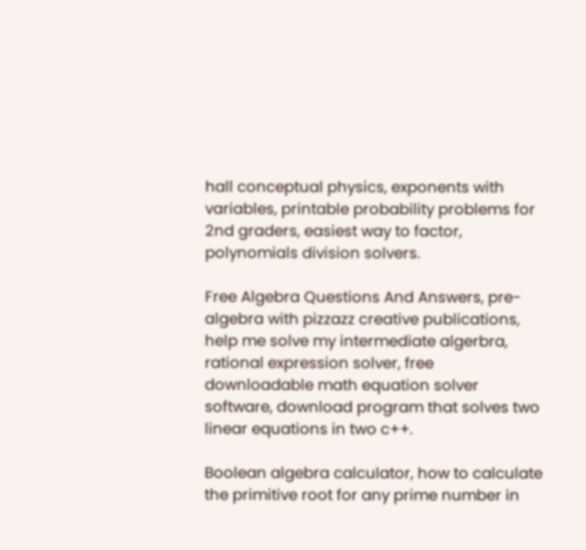hall conceptual physics, exponents with variables, printable probability problems for 2nd graders, easiest way to factor, polynomials division solvers.

Free Algebra Questions And Answers, pre-algebra with pizzazz creative publications, help me solve my intermediate algerbra, rational expression solver, free downloadable math equation solver software, download program that solves two linear equations in two c++.

Boolean algebra calculator, how to calculate the primitive root for any prime number in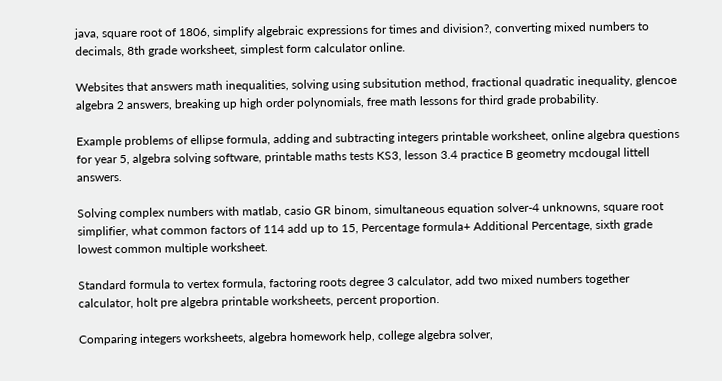java, square root of 1806, simplify algebraic expressions for times and division?, converting mixed numbers to decimals, 8th grade worksheet, simplest form calculator online.

Websites that answers math inequalities, solving using subsitution method, fractional quadratic inequality, glencoe algebra 2 answers, breaking up high order polynomials, free math lessons for third grade probability.

Example problems of ellipse formula, adding and subtracting integers printable worksheet, online algebra questions for year 5, algebra solving software, printable maths tests KS3, lesson 3.4 practice B geometry mcdougal littell answers.

Solving complex numbers with matlab, casio GR binom, simultaneous equation solver-4 unknowns, square root simplifier, what common factors of 114 add up to 15, Percentage formula+ Additional Percentage, sixth grade lowest common multiple worksheet.

Standard formula to vertex formula, factoring roots degree 3 calculator, add two mixed numbers together calculator, holt pre algebra printable worksheets, percent proportion.

Comparing integers worksheets, algebra homework help, college algebra solver,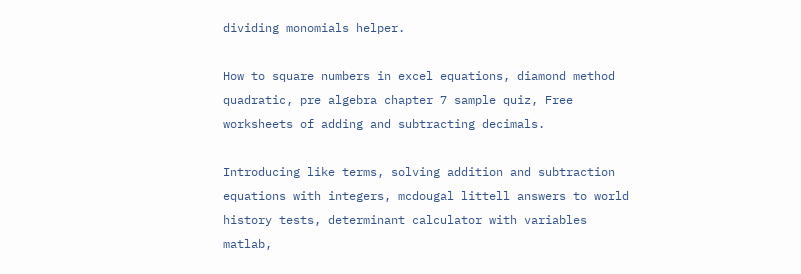dividing monomials helper.

How to square numbers in excel equations, diamond method quadratic, pre algebra chapter 7 sample quiz, Free worksheets of adding and subtracting decimals.

Introducing like terms, solving addition and subtraction equations with integers, mcdougal littell answers to world history tests, determinant calculator with variables matlab,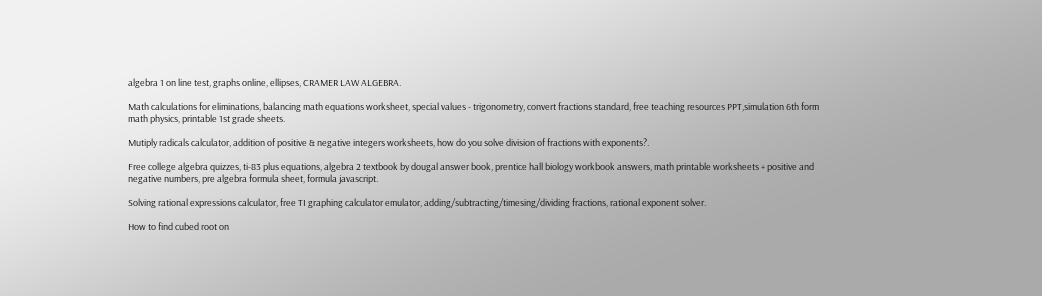algebra 1 on line test, graphs online, ellipses, CRAMER LAW ALGEBRA.

Math calculations for eliminations, balancing math equations worksheet, special values - trigonometry, convert fractions standard, free teaching resources PPT,simulation 6th form math physics, printable 1st grade sheets.

Mutiply radicals calculator, addition of positive & negative integers worksheets, how do you solve division of fractions with exponents?.

Free college algebra quizzes, ti-83 plus equations, algebra 2 textbook by dougal answer book, prentice hall biology workbook answers, math printable worksheets + positive and negative numbers, pre algebra formula sheet, formula javascript.

Solving rational expressions calculator, free TI graphing calculator emulator, adding/subtracting/timesing/dividing fractions, rational exponent solver.

How to find cubed root on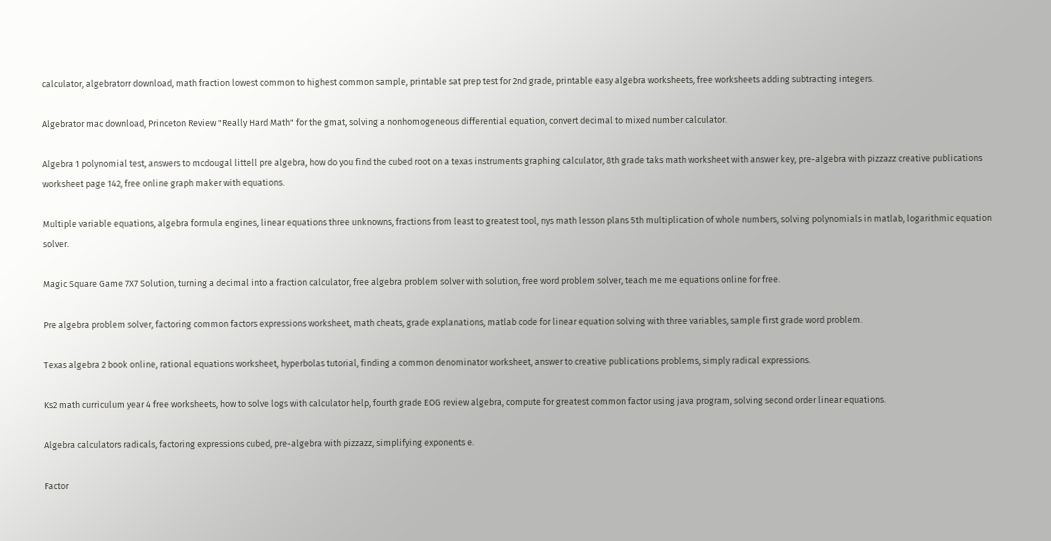calculator, algebratorr download, math fraction lowest common to highest common sample, printable sat prep test for 2nd grade, printable easy algebra worksheets, free worksheets adding subtracting integers.

Algebrator mac download, Princeton Review "Really Hard Math" for the gmat, solving a nonhomogeneous differential equation, convert decimal to mixed number calculator.

Algebra 1 polynomial test, answers to mcdougal littell pre algebra, how do you find the cubed root on a texas instruments graphing calculator, 8th grade taks math worksheet with answer key, pre-algebra with pizzazz creative publications worksheet page 142, free online graph maker with equations.

Multiple variable equations, algebra formula engines, linear equations three unknowns, fractions from least to greatest tool, nys math lesson plans 5th multiplication of whole numbers, solving polynomials in matlab, logarithmic equation solver.

Magic Square Game 7X7 Solution, turning a decimal into a fraction calculator, free algebra problem solver with solution, free word problem solver, teach me me equations online for free.

Pre algebra problem solver, factoring common factors expressions worksheet, math cheats, grade explanations, matlab code for linear equation solving with three variables, sample first grade word problem.

Texas algebra 2 book online, rational equations worksheet, hyperbolas tutorial, finding a common denominator worksheet, answer to creative publications problems, simply radical expressions.

Ks2 math curriculum year 4 free worksheets, how to solve logs with calculator help, fourth grade EOG review algebra, compute for greatest common factor using java program, solving second order linear equations.

Algebra calculators radicals, factoring expressions cubed, pre-algebra with pizzazz, simplifying exponents e.

Factor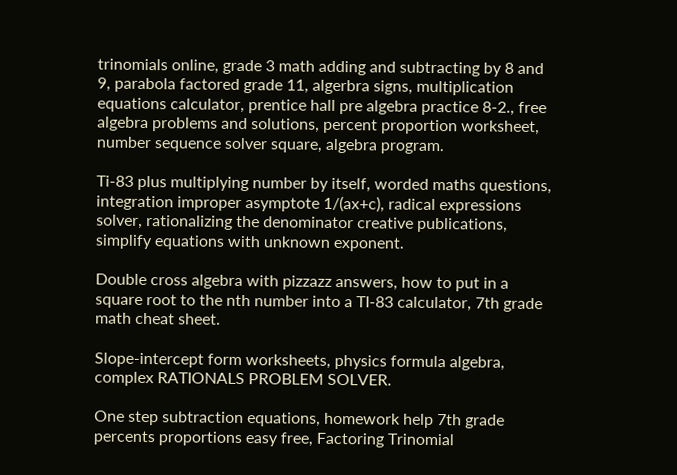trinomials online, grade 3 math adding and subtracting by 8 and 9, parabola factored grade 11, algerbra signs, multiplication equations calculator, prentice hall pre algebra practice 8-2., free algebra problems and solutions, percent proportion worksheet, number sequence solver square, algebra program.

Ti-83 plus multiplying number by itself, worded maths questions, integration improper asymptote 1/(ax+c), radical expressions solver, rationalizing the denominator creative publications, simplify equations with unknown exponent.

Double cross algebra with pizzazz answers, how to put in a square root to the nth number into a TI-83 calculator, 7th grade math cheat sheet.

Slope-intercept form worksheets, physics formula algebra, complex RATIONALS PROBLEM SOLVER.

One step subtraction equations, homework help 7th grade percents proportions easy free, Factoring Trinomial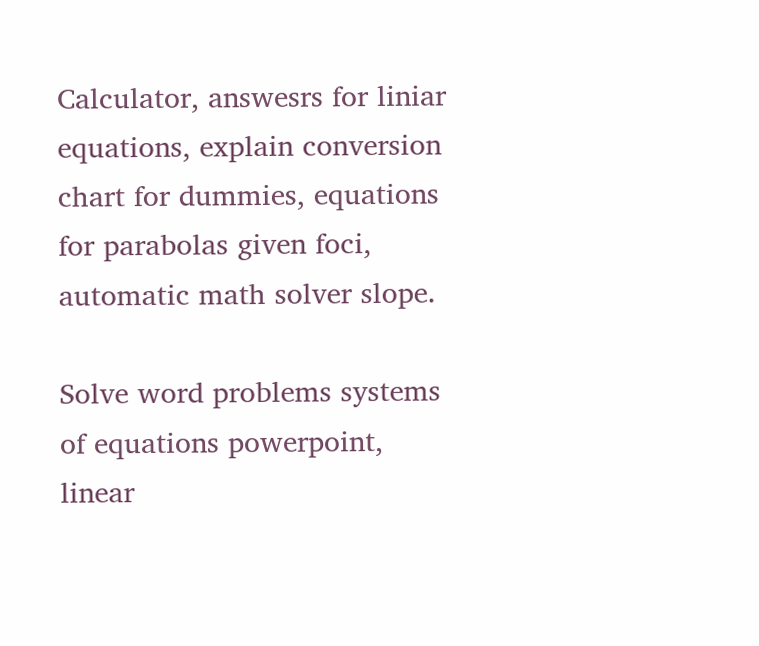Calculator, answesrs for liniar equations, explain conversion chart for dummies, equations for parabolas given foci, automatic math solver slope.

Solve word problems systems of equations powerpoint, linear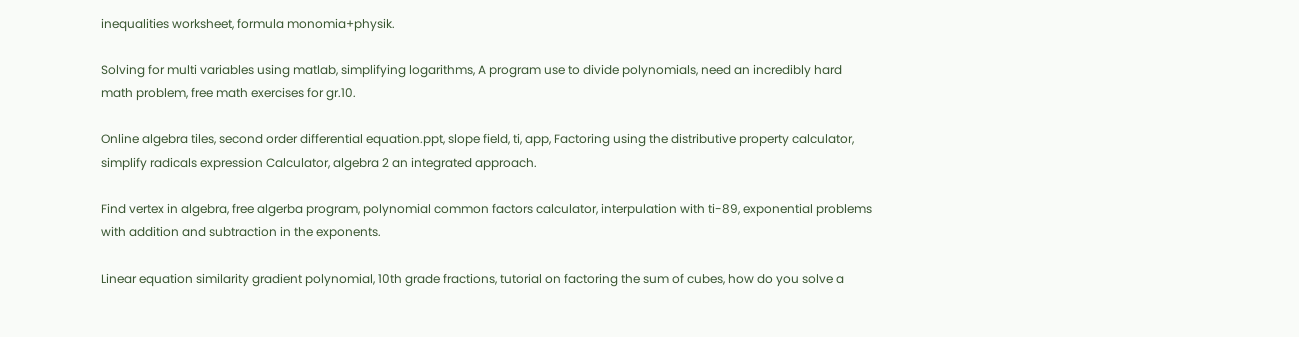inequalities worksheet, formula monomia+physik.

Solving for multi variables using matlab, simplifying logarithms, A program use to divide polynomials, need an incredibly hard math problem, free math exercises for gr.10.

Online algebra tiles, second order differential equation.ppt, slope field, ti, app, Factoring using the distributive property calculator, simplify radicals expression Calculator, algebra 2 an integrated approach.

Find vertex in algebra, free algerba program, polynomial common factors calculator, interpulation with ti-89, exponential problems with addition and subtraction in the exponents.

Linear equation similarity gradient polynomial, 10th grade fractions, tutorial on factoring the sum of cubes, how do you solve a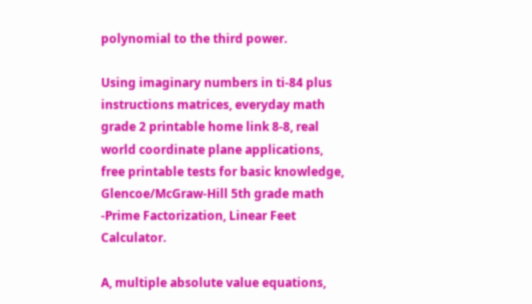polynomial to the third power.

Using imaginary numbers in ti-84 plus instructions matrices, everyday math grade 2 printable home link 8-8, real world coordinate plane applications, free printable tests for basic knowledge, Glencoe/McGraw-Hill 5th grade math -Prime Factorization, Linear Feet Calculator.

A, multiple absolute value equations,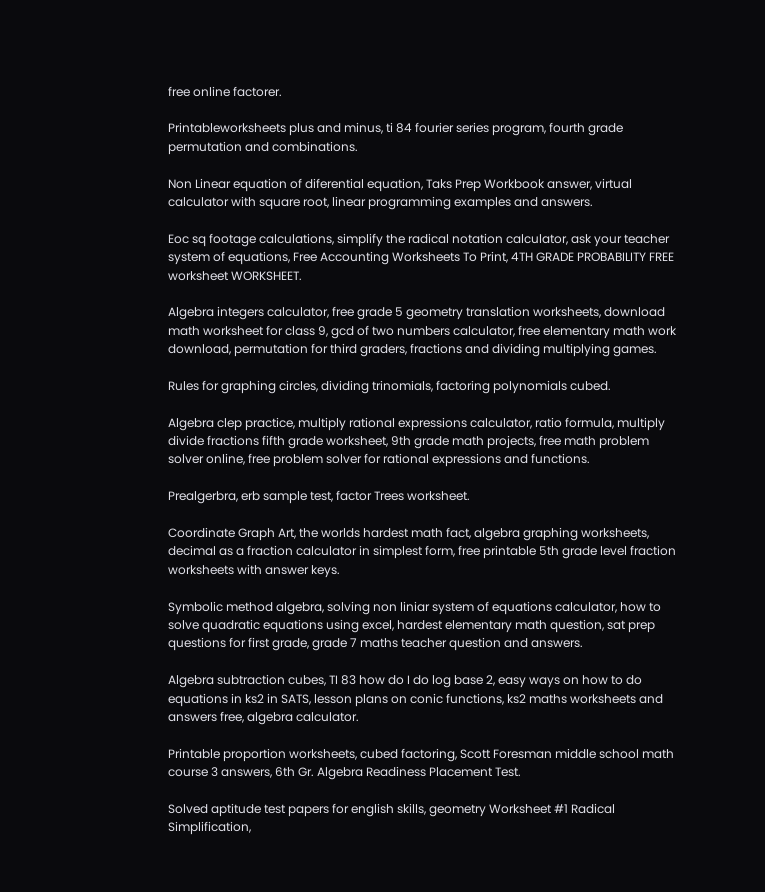free online factorer.

Printableworksheets plus and minus, ti 84 fourier series program, fourth grade permutation and combinations.

Non Linear equation of diferential equation, Taks Prep Workbook answer, virtual calculator with square root, linear programming examples and answers.

Eoc sq footage calculations, simplify the radical notation calculator, ask your teacher system of equations, Free Accounting Worksheets To Print, 4TH GRADE PROBABILITY FREE worksheet WORKSHEET.

Algebra integers calculator, free grade 5 geometry translation worksheets, download math worksheet for class 9, gcd of two numbers calculator, free elementary math work download, permutation for third graders, fractions and dividing multiplying games.

Rules for graphing circles, dividing trinomials, factoring polynomials cubed.

Algebra clep practice, multiply rational expressions calculator, ratio formula, multiply divide fractions fifth grade worksheet, 9th grade math projects, free math problem solver online, free problem solver for rational expressions and functions.

Prealgerbra, erb sample test, factor Trees worksheet.

Coordinate Graph Art, the worlds hardest math fact, algebra graphing worksheets, decimal as a fraction calculator in simplest form, free printable 5th grade level fraction worksheets with answer keys.

Symbolic method algebra, solving non liniar system of equations calculator, how to solve quadratic equations using excel, hardest elementary math question, sat prep questions for first grade, grade 7 maths teacher question and answers.

Algebra subtraction cubes, TI 83 how do I do log base 2, easy ways on how to do equations in ks2 in SATS, lesson plans on conic functions, ks2 maths worksheets and answers free, algebra calculator.

Printable proportion worksheets, cubed factoring, Scott Foresman middle school math course 3 answers, 6th Gr. Algebra Readiness Placement Test.

Solved aptitude test papers for english skills, geometry Worksheet #1 Radical Simplification,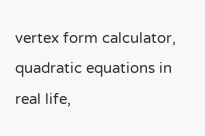vertex form calculator, quadratic equations in real life,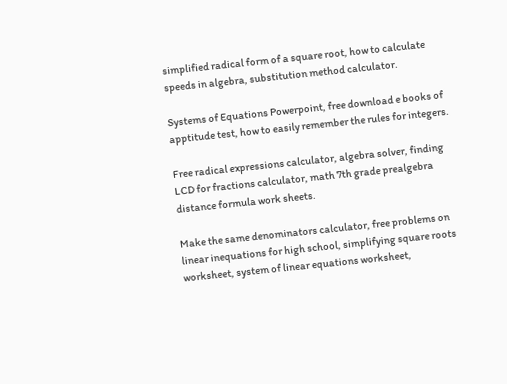simplified radical form of a square root, how to calculate speeds in algebra, substitution method calculator.

Systems of Equations Powerpoint, free download e books of apptitude test, how to easily remember the rules for integers.

Free radical expressions calculator, algebra solver, finding LCD for fractions calculator, math 7th grade prealgebra distance formula work sheets.

Make the same denominators calculator, free problems on linear inequations for high school, simplifying square roots worksheet, system of linear equations worksheet,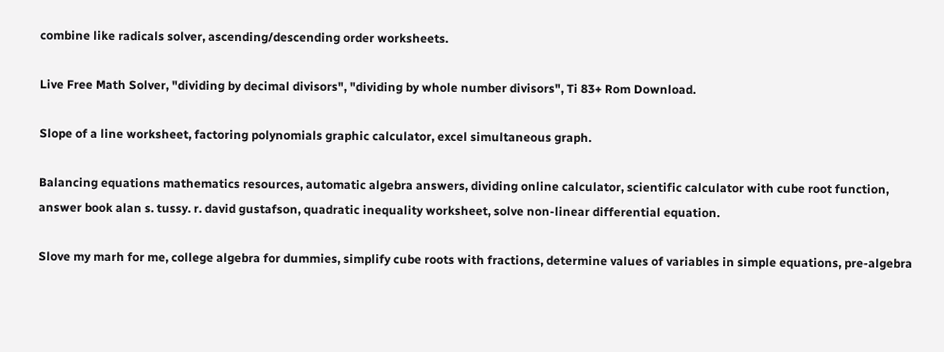combine like radicals solver, ascending/descending order worksheets.

Live Free Math Solver, "dividing by decimal divisors", "dividing by whole number divisors", Ti 83+ Rom Download.

Slope of a line worksheet, factoring polynomials graphic calculator, excel simultaneous graph.

Balancing equations mathematics resources, automatic algebra answers, dividing online calculator, scientific calculator with cube root function, answer book alan s. tussy. r. david gustafson, quadratic inequality worksheet, solve non-linear differential equation.

Slove my marh for me, college algebra for dummies, simplify cube roots with fractions, determine values of variables in simple equations, pre-algebra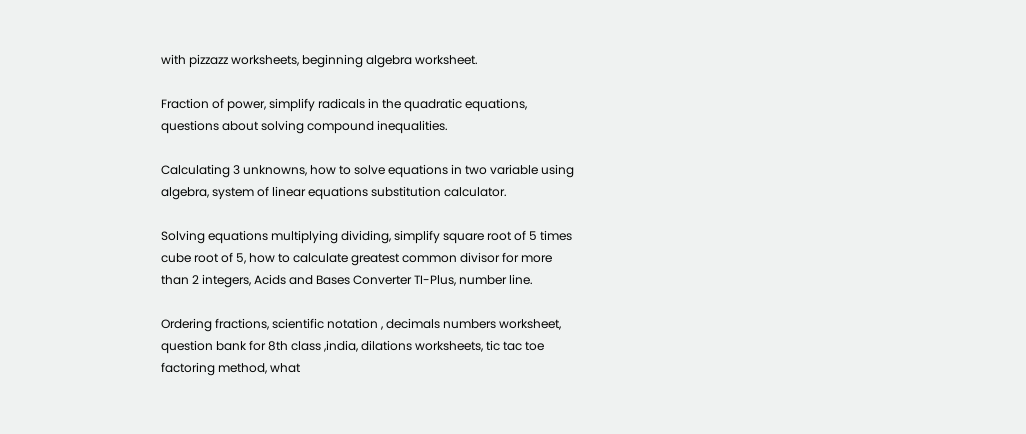with pizzazz worksheets, beginning algebra worksheet.

Fraction of power, simplify radicals in the quadratic equations, questions about solving compound inequalities.

Calculating 3 unknowns, how to solve equations in two variable using algebra, system of linear equations substitution calculator.

Solving equations multiplying dividing, simplify square root of 5 times cube root of 5, how to calculate greatest common divisor for more than 2 integers, Acids and Bases Converter TI-Plus, number line.

Ordering fractions, scientific notation , decimals numbers worksheet, question bank for 8th class ,india, dilations worksheets, tic tac toe factoring method, what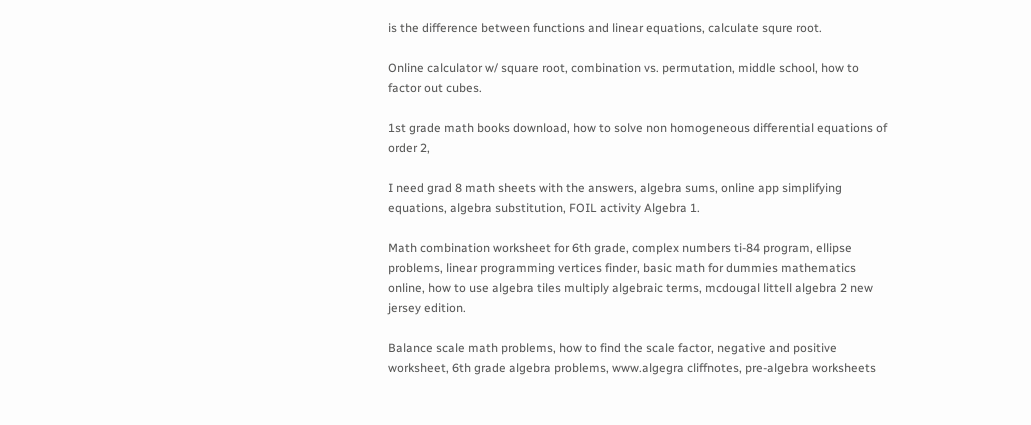is the difference between functions and linear equations, calculate squre root.

Online calculator w/ square root, combination vs. permutation, middle school, how to factor out cubes.

1st grade math books download, how to solve non homogeneous differential equations of order 2,

I need grad 8 math sheets with the answers, algebra sums, online app simplifying equations, algebra substitution, FOIL activity Algebra 1.

Math combination worksheet for 6th grade, complex numbers ti-84 program, ellipse problems, linear programming vertices finder, basic math for dummies mathematics online, how to use algebra tiles multiply algebraic terms, mcdougal littell algebra 2 new jersey edition.

Balance scale math problems, how to find the scale factor, negative and positive worksheet, 6th grade algebra problems, www.algegra cliffnotes, pre-algebra worksheets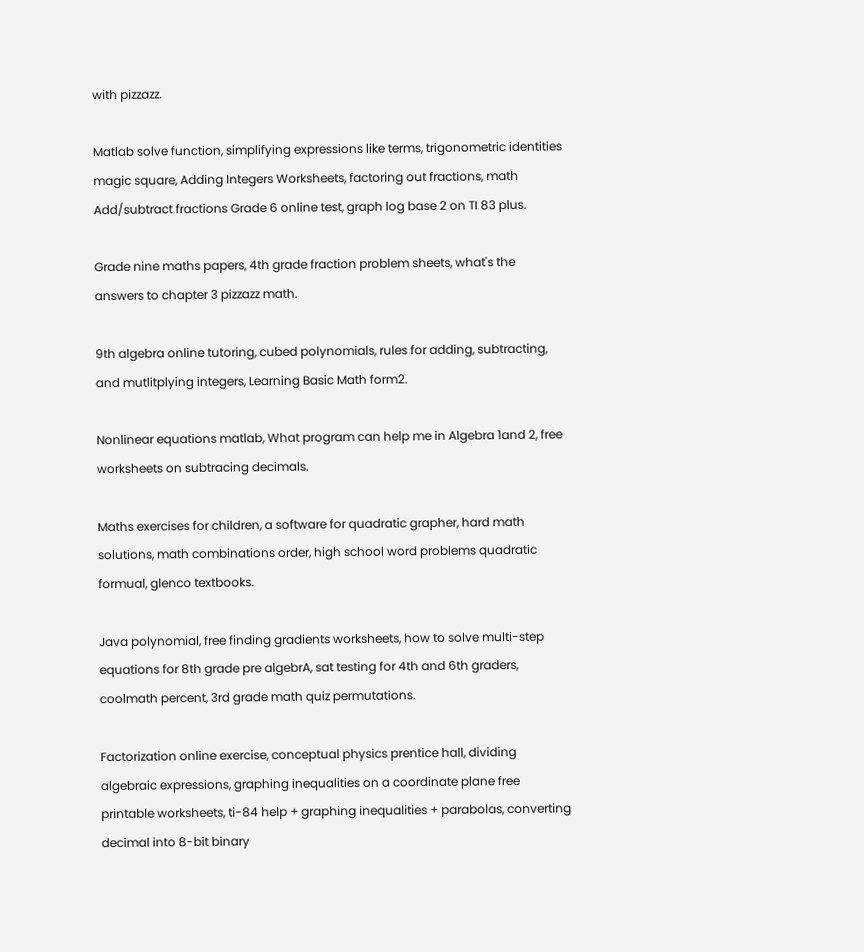with pizzazz.

Matlab solve function, simplifying expressions like terms, trigonometric identities magic square, Adding Integers Worksheets, factoring out fractions, math Add/subtract fractions Grade 6 online test, graph log base 2 on TI 83 plus.

Grade nine maths papers, 4th grade fraction problem sheets, what's the answers to chapter 3 pizzazz math.

9th algebra online tutoring, cubed polynomials, rules for adding, subtracting, and mutlitplying integers, Learning Basic Math form2.

Nonlinear equations matlab, What program can help me in Algebra 1and 2, free worksheets on subtracing decimals.

Maths exercises for children, a software for quadratic grapher, hard math solutions, math combinations order, high school word problems quadratic formual, glenco textbooks.

Java polynomial, free finding gradients worksheets, how to solve multi-step equations for 8th grade pre algebrA, sat testing for 4th and 6th graders, coolmath percent, 3rd grade math quiz permutations.

Factorization online exercise, conceptual physics prentice hall, dividing algebraic expressions, graphing inequalities on a coordinate plane free printable worksheets, ti-84 help + graphing inequalities + parabolas, converting decimal into 8-bit binary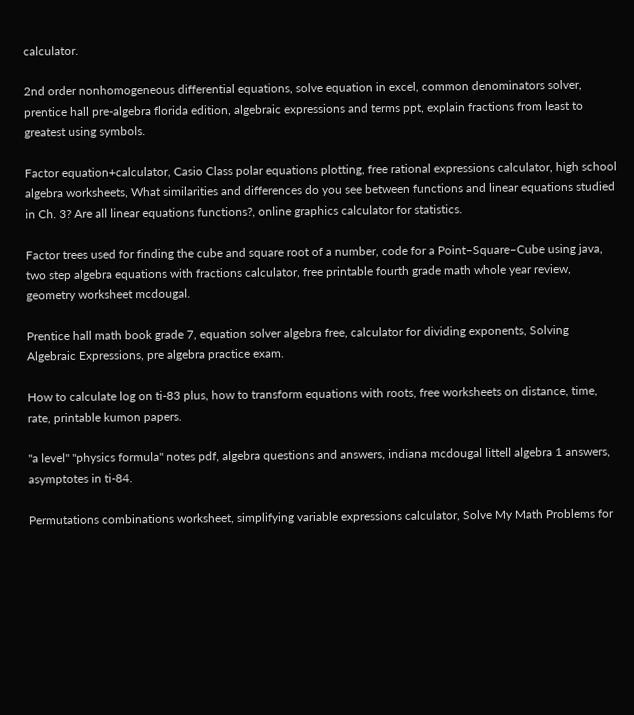calculator.

2nd order nonhomogeneous differential equations, solve equation in excel, common denominators solver, prentice hall pre-algebra florida edition, algebraic expressions and terms ppt, explain fractions from least to greatest using symbols.

Factor equation+calculator, Casio Class polar equations plotting, free rational expressions calculator, high school algebra worksheets, What similarities and differences do you see between functions and linear equations studied in Ch. 3? Are all linear equations functions?, online graphics calculator for statistics.

Factor trees used for finding the cube and square root of a number, code for a Point–Square–Cube using java, two step algebra equations with fractions calculator, free printable fourth grade math whole year review, geometry worksheet mcdougal.

Prentice hall math book grade 7, equation solver algebra free, calculator for dividing exponents, Solving Algebraic Expressions, pre algebra practice exam.

How to calculate log on ti-83 plus, how to transform equations with roots, free worksheets on distance, time, rate, printable kumon papers.

"a level" "physics formula" notes pdf, algebra questions and answers, indiana mcdougal littell algebra 1 answers, asymptotes in ti-84.

Permutations combinations worksheet, simplifying variable expressions calculator, Solve My Math Problems for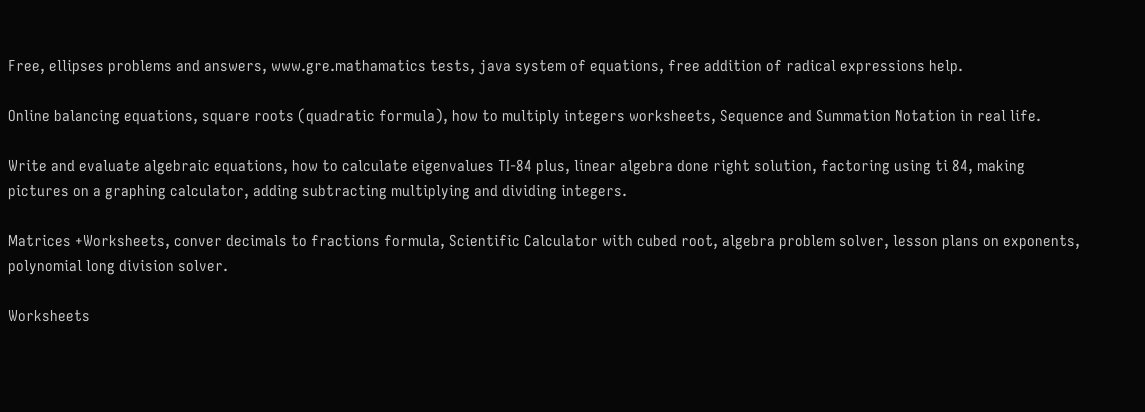Free, ellipses problems and answers, www.gre.mathamatics tests, java system of equations, free addition of radical expressions help.

Online balancing equations, square roots (quadratic formula), how to multiply integers worksheets, Sequence and Summation Notation in real life.

Write and evaluate algebraic equations, how to calculate eigenvalues TI-84 plus, linear algebra done right solution, factoring using ti 84, making pictures on a graphing calculator, adding subtracting multiplying and dividing integers.

Matrices +Worksheets, conver decimals to fractions formula, Scientific Calculator with cubed root, algebra problem solver, lesson plans on exponents, polynomial long division solver.

Worksheets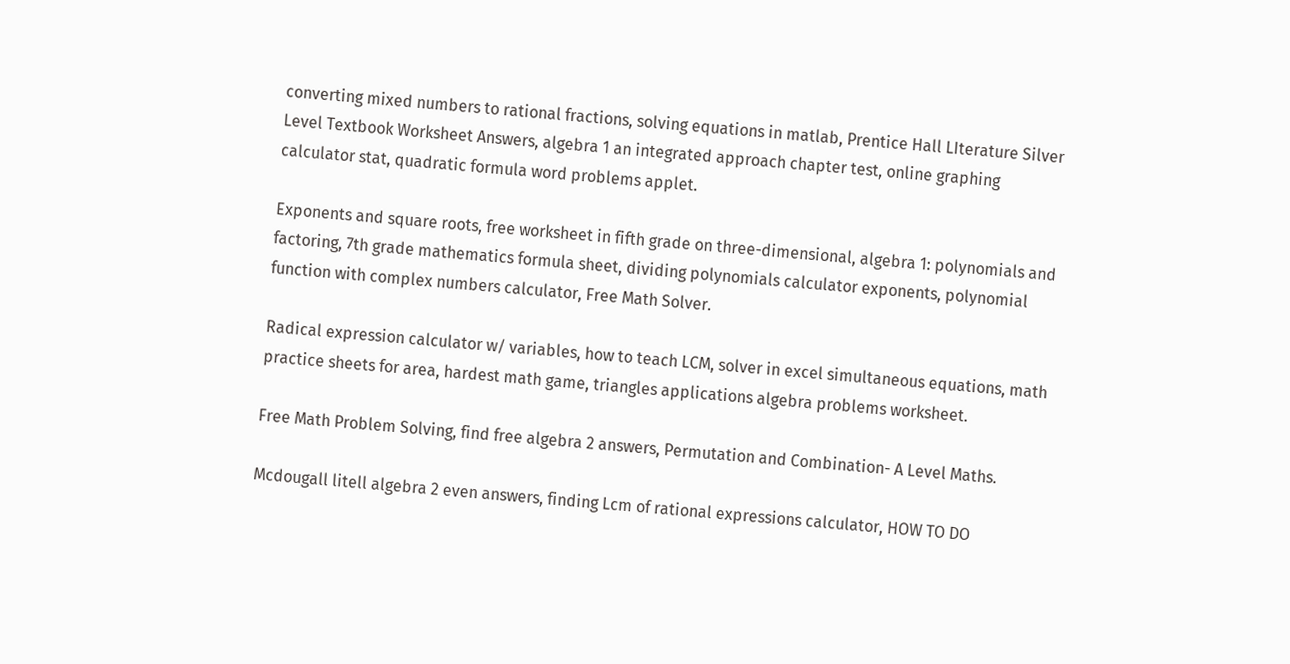converting mixed numbers to rational fractions, solving equations in matlab, Prentice Hall LIterature Silver Level Textbook Worksheet Answers, algebra 1 an integrated approach chapter test, online graphing calculator stat, quadratic formula word problems applet.

Exponents and square roots, free worksheet in fifth grade on three-dimensional, algebra 1: polynomials and factoring, 7th grade mathematics formula sheet, dividing polynomials calculator exponents, polynomial function with complex numbers calculator, Free Math Solver.

Radical expression calculator w/ variables, how to teach LCM, solver in excel simultaneous equations, math practice sheets for area, hardest math game, triangles applications algebra problems worksheet.

Free Math Problem Solving, find free algebra 2 answers, Permutation and Combination- A Level Maths.

Mcdougall litell algebra 2 even answers, finding Lcm of rational expressions calculator, HOW TO DO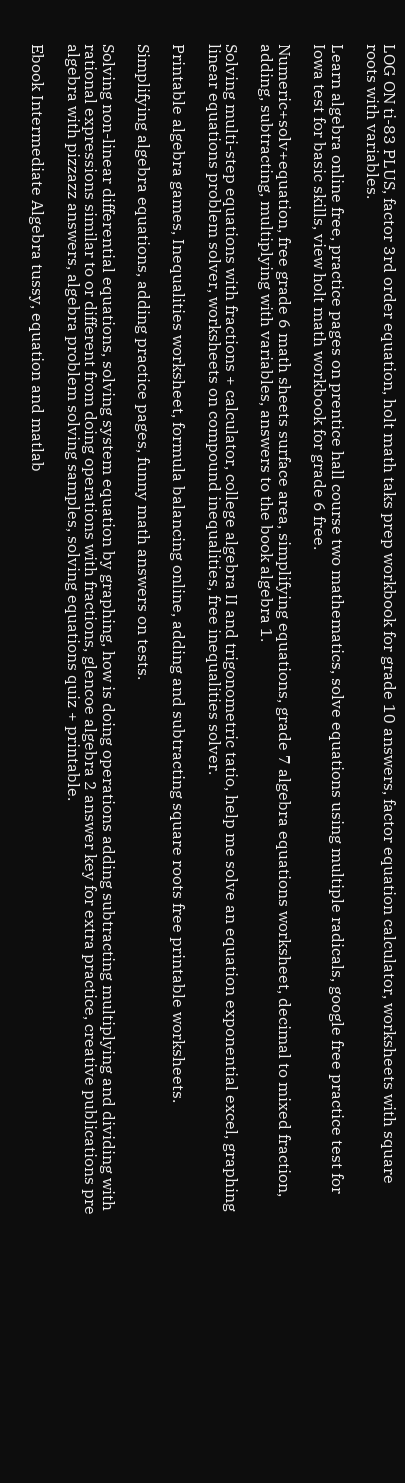LOG ON ti-83 PLUS, factor 3rd order equation, holt math taks prep workbook for grade 10 answers, factor equation calculator, worksheets with square roots with variables.

Learn algebra online free, practice pages on prentice hall course two mathematics, solve equations using multiple radicals, google free practice test for Iowa test for basic skills, view holt math workbook for grade 6 free.

Numeric+solv+equation, free grade 6 math sheets surface area, simplifying equations, grade 7 algebra equations worksheet, decimal to mixed fraction, adding, subtracting, multiplying with variables, answers to the book algebra 1.

Solving multi-step equations with fractions + calculator, college algebra II and trigonometric tatio, help me solve an equation exponential excel, graphing linear equations problem solver, worksheets on compound inequalities, free inequalities solver.

Printable algebra games, Inequalities worksheet, formula balancing online, adding and subtracting square roots free printable worksheets.

Simplifying algebra equations, adding practice pages, funny math answers on tests.

Solving non-linear differential equations, solving system equation by graphing, how is doing operations adding subtracting multiplying and dividing with rational expressions similar to or different from doing operations with fractions, glencoe algebra 2 answer key for extra practice, creative publications pre algebra with pizzazz answers, algebra problem solving samples, solving equations quiz + printable.

Ebook Intermediate Algebra tussy, equation and matlab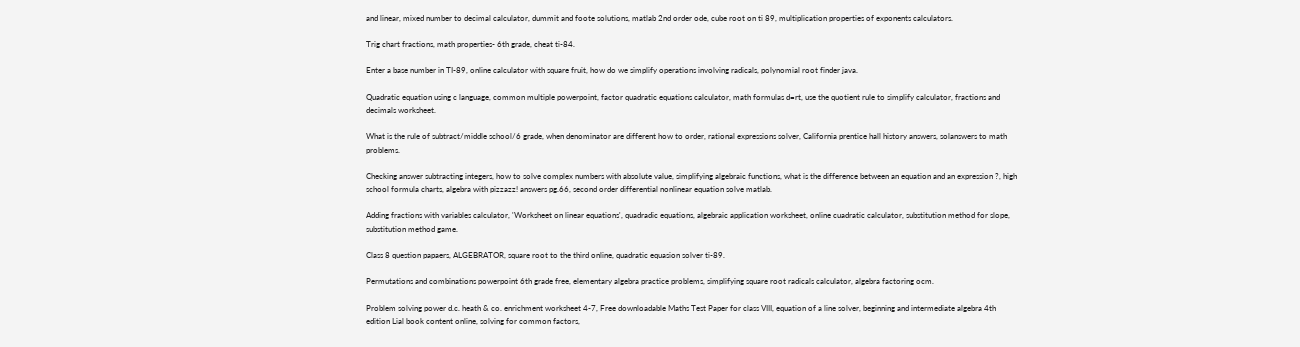and linear, mixed number to decimal calculator, dummit and foote solutions, matlab 2nd order ode, cube root on ti 89, multiplication properties of exponents calculators.

Trig chart fractions, math properties- 6th grade, cheat ti-84.

Enter a base number in TI-89, online calculator with square fruit, how do we simplify operations involving radicals, polynomial root finder java.

Quadratic equation using c language, common multiple powerpoint, factor quadratic equations calculator, math formulas d=rt, use the quotient rule to simplify calculator, fractions and decimals worksheet.

What is the rule of subtract/middle school/6 grade, when denominator are different how to order, rational expressions solver, California prentice hall history answers, solanswers to math problems.

Checking answer subtracting integers, how to solve complex numbers with absolute value, simplifying algebraic functions, what is the difference between an equation and an expression ?, high school formula charts, algebra with pizzazz! answers pg.66, second order differential nonlinear equation solve matlab.

Adding fractions with variables calculator, 'Worksheet on linear equations', quadradic equations, algebraic application worksheet, online cuadratic calculator, substitution method for slope, substitution method game.

Class 8 question papaers, ALGEBRATOR, square root to the third online, quadratic equasion solver ti-89.

Permutations and combinations powerpoint 6th grade free, elementary algebra practice problems, simplifying square root radicals calculator, algebra factoring ocm.

Problem solving power d.c. heath & co. enrichment worksheet 4-7, Free downloadable Maths Test Paper for class VIII, equation of a line solver, beginning and intermediate algebra 4th edition Lial book content online, solving for common factors,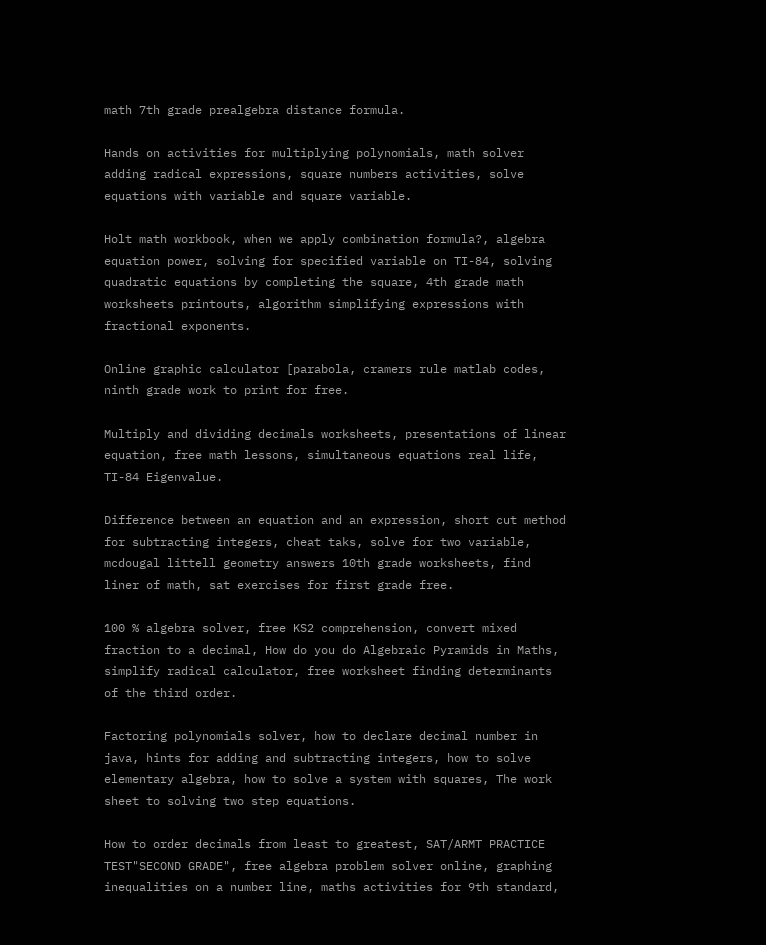math 7th grade prealgebra distance formula.

Hands on activities for multiplying polynomials, math solver adding radical expressions, square numbers activities, solve equations with variable and square variable.

Holt math workbook, when we apply combination formula?, algebra equation power, solving for specified variable on TI-84, solving quadratic equations by completing the square, 4th grade math worksheets printouts, algorithm simplifying expressions with fractional exponents.

Online graphic calculator [parabola, cramers rule matlab codes, ninth grade work to print for free.

Multiply and dividing decimals worksheets, presentations of linear equation, free math lessons, simultaneous equations real life, TI-84 Eigenvalue.

Difference between an equation and an expression, short cut method for subtracting integers, cheat taks, solve for two variable, mcdougal littell geometry answers 10th grade worksheets, find liner of math, sat exercises for first grade free.

100 % algebra solver, free KS2 comprehension, convert mixed fraction to a decimal, How do you do Algebraic Pyramids in Maths, simplify radical calculator, free worksheet finding determinants of the third order.

Factoring polynomials solver, how to declare decimal number in java, hints for adding and subtracting integers, how to solve elementary algebra, how to solve a system with squares, The work sheet to solving two step equations.

How to order decimals from least to greatest, SAT/ARMT PRACTICE TEST"SECOND GRADE", free algebra problem solver online, graphing inequalities on a number line, maths activities for 9th standard,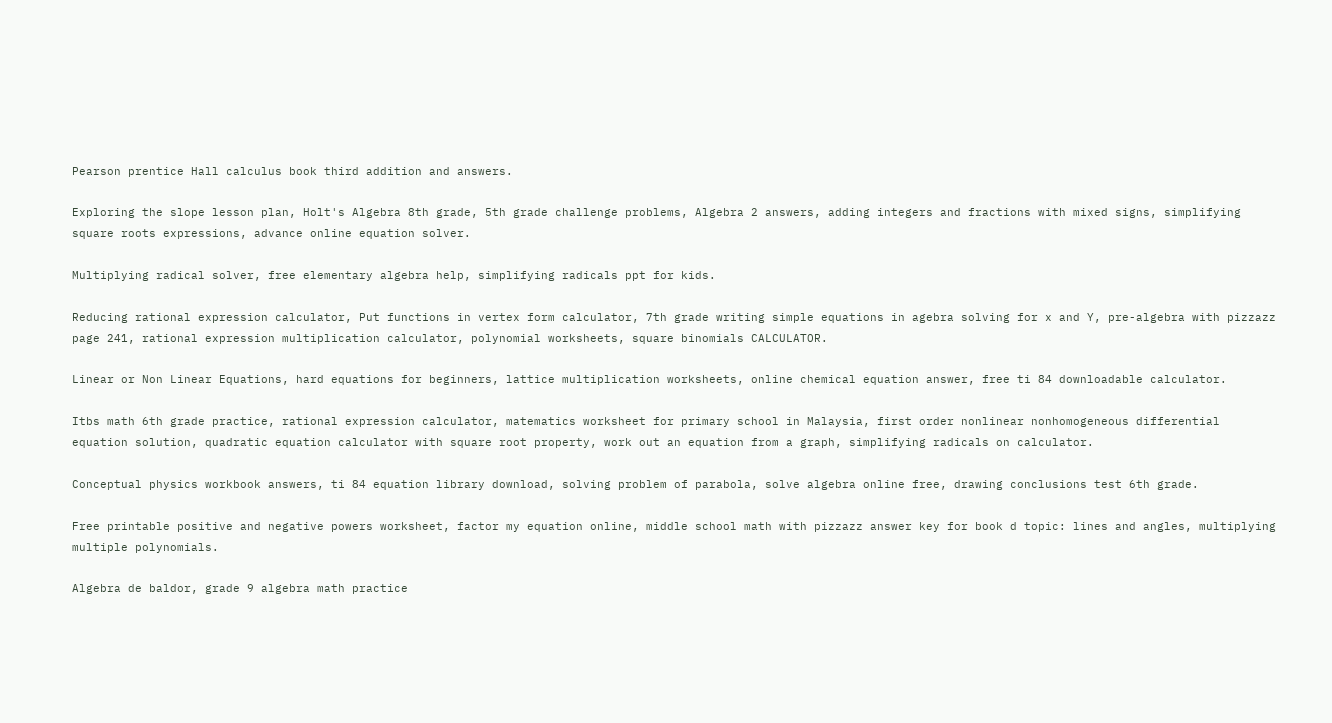Pearson prentice Hall calculus book third addition and answers.

Exploring the slope lesson plan, Holt's Algebra 8th grade, 5th grade challenge problems, Algebra 2 answers, adding integers and fractions with mixed signs, simplifying square roots expressions, advance online equation solver.

Multiplying radical solver, free elementary algebra help, simplifying radicals ppt for kids.

Reducing rational expression calculator, Put functions in vertex form calculator, 7th grade writing simple equations in agebra solving for x and Y, pre-algebra with pizzazz page 241, rational expression multiplication calculator, polynomial worksheets, square binomials CALCULATOR.

Linear or Non Linear Equations, hard equations for beginners, lattice multiplication worksheets, online chemical equation answer, free ti 84 downloadable calculator.

Itbs math 6th grade practice, rational expression calculator, matematics worksheet for primary school in Malaysia, first order nonlinear nonhomogeneous differential equation solution, quadratic equation calculator with square root property, work out an equation from a graph, simplifying radicals on calculator.

Conceptual physics workbook answers, ti 84 equation library download, solving problem of parabola, solve algebra online free, drawing conclusions test 6th grade.

Free printable positive and negative powers worksheet, factor my equation online, middle school math with pizzazz answer key for book d topic: lines and angles, multiplying multiple polynomials.

Algebra de baldor, grade 9 algebra math practice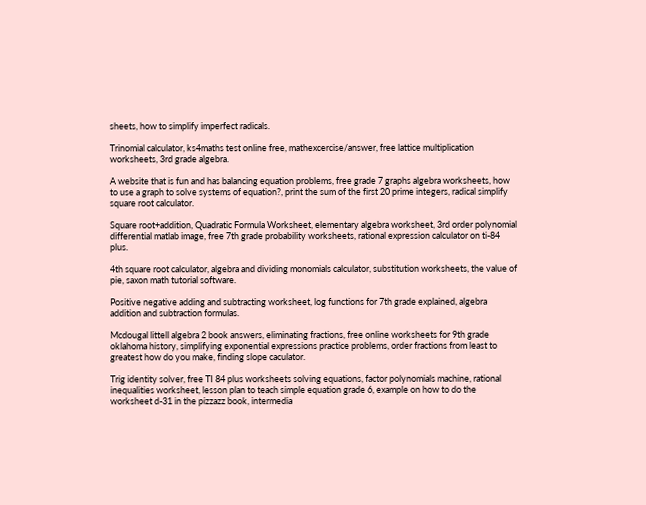sheets, how to simplify imperfect radicals.

Trinomial calculator, ks4maths test online free, mathexcercise/answer, free lattice multiplication worksheets, 3rd grade algebra.

A website that is fun and has balancing equation problems, free grade 7 graphs algebra worksheets, how to use a graph to solve systems of equation?, print the sum of the first 20 prime integers, radical simplify square root calculator.

Square root+addition, Quadratic Formula Worksheet, elementary algebra worksheet, 3rd order polynomial differential matlab image, free 7th grade probability worksheets, rational expression calculator on ti-84 plus.

4th square root calculator, algebra and dividing monomials calculator, substitution worksheets, the value of pie, saxon math tutorial software.

Positive negative adding and subtracting worksheet, log functions for 7th grade explained, algebra addition and subtraction formulas.

Mcdougal littell algebra 2 book answers, eliminating fractions, free online worksheets for 9th grade oklahoma history, simplifying exponential expressions practice problems, order fractions from least to greatest how do you make, finding slope caculator.

Trig identity solver, free TI 84 plus worksheets solving equations, factor polynomials machine, rational inequalities worksheet, lesson plan to teach simple equation grade 6, example on how to do the worksheet d-31 in the pizzazz book, intermedia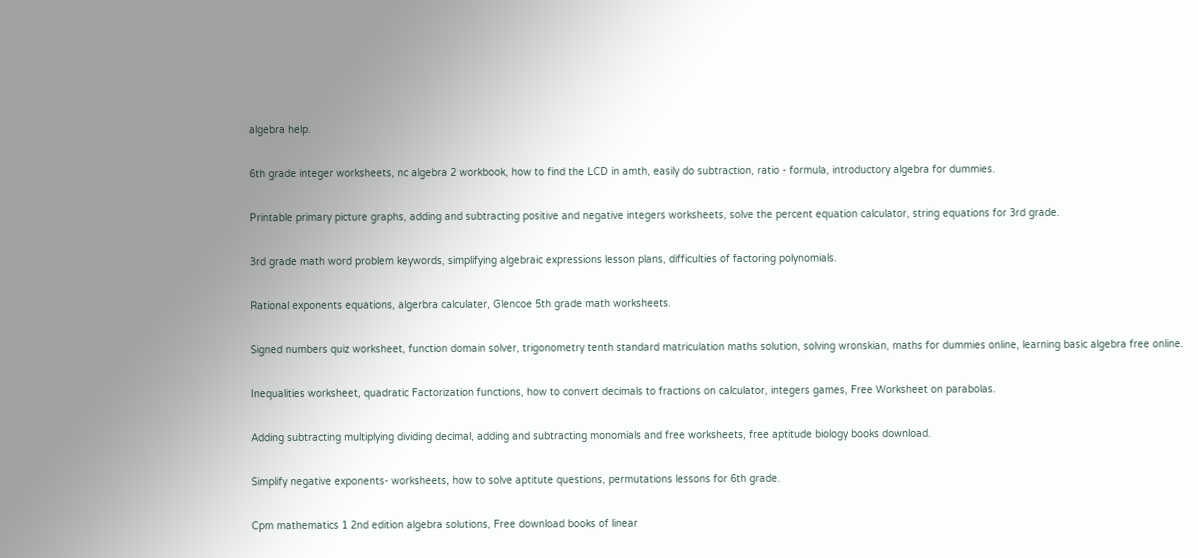algebra help.

6th grade integer worksheets, nc algebra 2 workbook, how to find the LCD in amth, easily do subtraction, ratio - formula, introductory algebra for dummies.

Printable primary picture graphs, adding and subtracting positive and negative integers worksheets, solve the percent equation calculator, string equations for 3rd grade.

3rd grade math word problem keywords, simplifying algebraic expressions lesson plans, difficulties of factoring polynomials.

Rational exponents equations, algerbra calculater, Glencoe 5th grade math worksheets.

Signed numbers quiz worksheet, function domain solver, trigonometry tenth standard matriculation maths solution, solving wronskian, maths for dummies online, learning basic algebra free online.

Inequalities worksheet, quadratic Factorization functions, how to convert decimals to fractions on calculator, integers games, Free Worksheet on parabolas.

Adding subtracting multiplying dividing decimal, adding and subtracting monomials and free worksheets, free aptitude biology books download.

Simplify negative exponents- worksheets, how to solve aptitute questions, permutations lessons for 6th grade.

Cpm mathematics 1 2nd edition algebra solutions, Free download books of linear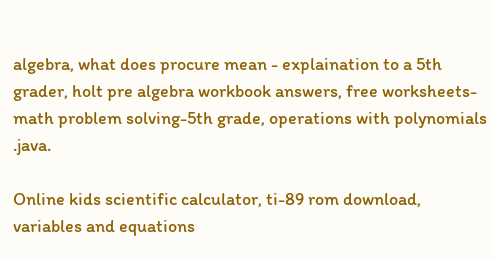algebra, what does procure mean - explaination to a 5th grader, holt pre algebra workbook answers, free worksheets-math problem solving-5th grade, operations with polynomials .java.

Online kids scientific calculator, ti-89 rom download, variables and equations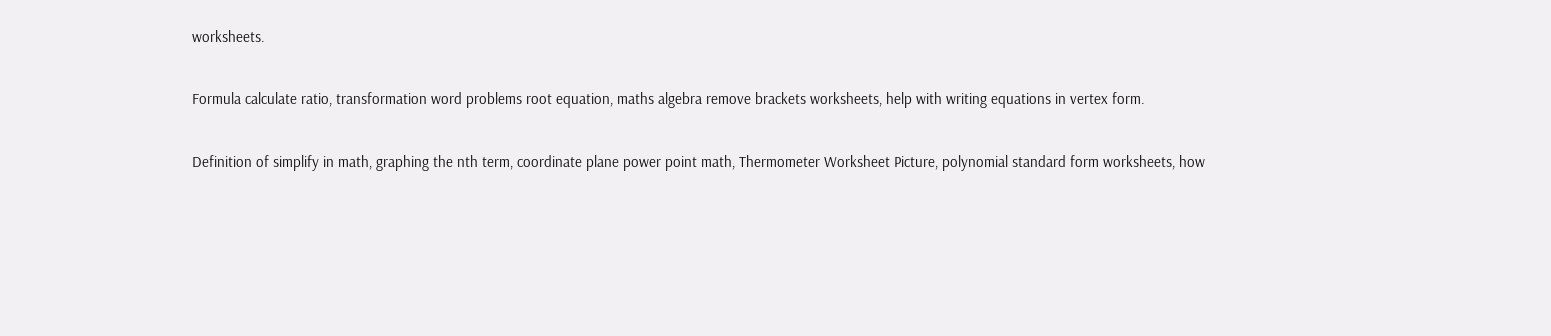worksheets.

Formula calculate ratio, transformation word problems root equation, maths algebra remove brackets worksheets, help with writing equations in vertex form.

Definition of simplify in math, graphing the nth term, coordinate plane power point math, Thermometer Worksheet Picture, polynomial standard form worksheets, how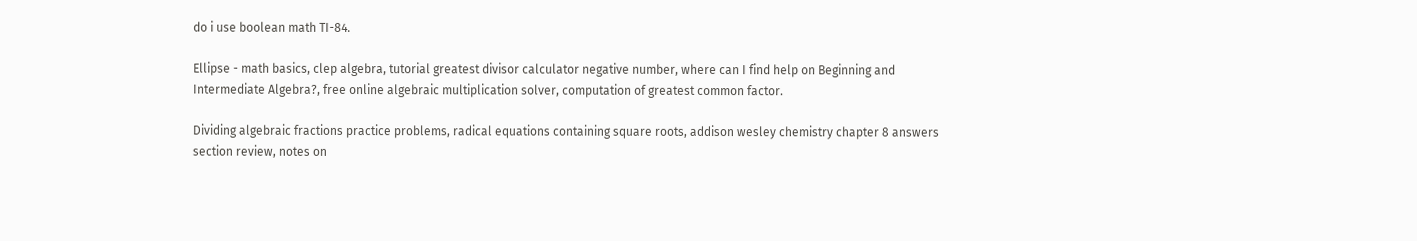do i use boolean math TI-84.

Ellipse - math basics, clep algebra, tutorial greatest divisor calculator negative number, where can I find help on Beginning and Intermediate Algebra?, free online algebraic multiplication solver, computation of greatest common factor.

Dividing algebraic fractions practice problems, radical equations containing square roots, addison wesley chemistry chapter 8 answers section review, notes on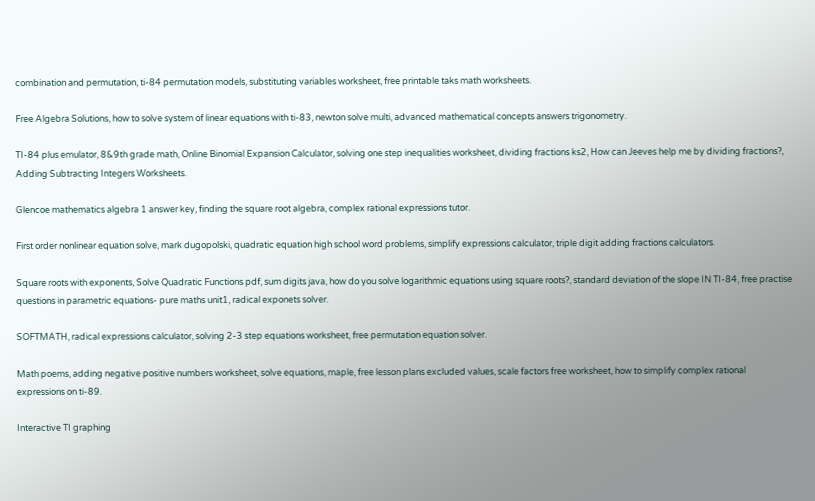combination and permutation, ti-84 permutation models, substituting variables worksheet, free printable taks math worksheets.

Free Algebra Solutions, how to solve system of linear equations with ti-83, newton solve multi, advanced mathematical concepts answers trigonometry.

TI-84 plus emulator, 8&9th grade math, Online Binomial Expansion Calculator, solving one step inequalities worksheet, dividing fractions ks2, How can Jeeves help me by dividing fractions?, Adding Subtracting Integers Worksheets.

Glencoe mathematics algebra 1 answer key, finding the square root algebra, complex rational expressions tutor.

First order nonlinear equation solve, mark dugopolski, quadratic equation high school word problems, simplify expressions calculator, triple digit adding fractions calculators.

Square roots with exponents, Solve Quadratic Functions pdf, sum digits java, how do you solve logarithmic equations using square roots?, standard deviation of the slope IN TI-84, free practise questions in parametric equations- pure maths unit1, radical exponets solver.

SOFTMATH, radical expressions calculator, solving 2-3 step equations worksheet, free permutation equation solver.

Math poems, adding negative positive numbers worksheet, solve equations, maple, free lesson plans excluded values, scale factors free worksheet, how to simplify complex rational expressions on ti-89.

Interactive TI graphing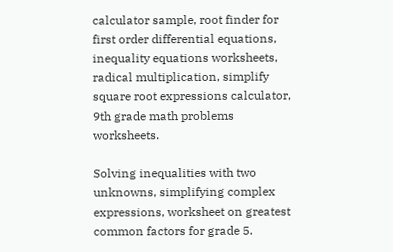calculator sample, root finder for first order differential equations, inequality equations worksheets, radical multiplication, simplify square root expressions calculator, 9th grade math problems worksheets.

Solving inequalities with two unknowns, simplifying complex expressions, worksheet on greatest common factors for grade 5.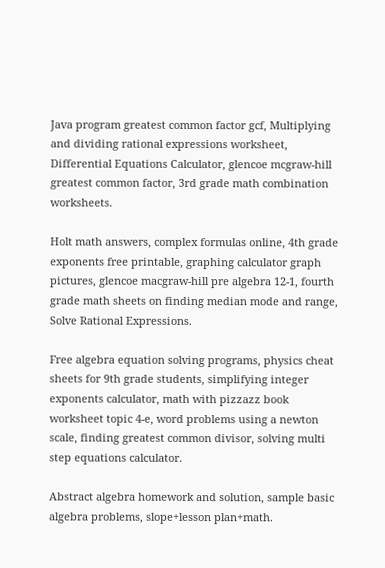Java program greatest common factor gcf, Multiplying and dividing rational expressions worksheet, Differential Equations Calculator, glencoe mcgraw-hill greatest common factor, 3rd grade math combination worksheets.

Holt math answers, complex formulas online, 4th grade exponents free printable, graphing calculator graph pictures, glencoe macgraw-hill pre algebra 12-1, fourth grade math sheets on finding median mode and range, Solve Rational Expressions.

Free algebra equation solving programs, physics cheat sheets for 9th grade students, simplifying integer exponents calculator, math with pizzazz book worksheet topic 4-e, word problems using a newton scale, finding greatest common divisor, solving multi step equations calculator.

Abstract algebra homework and solution, sample basic algebra problems, slope+lesson plan+math.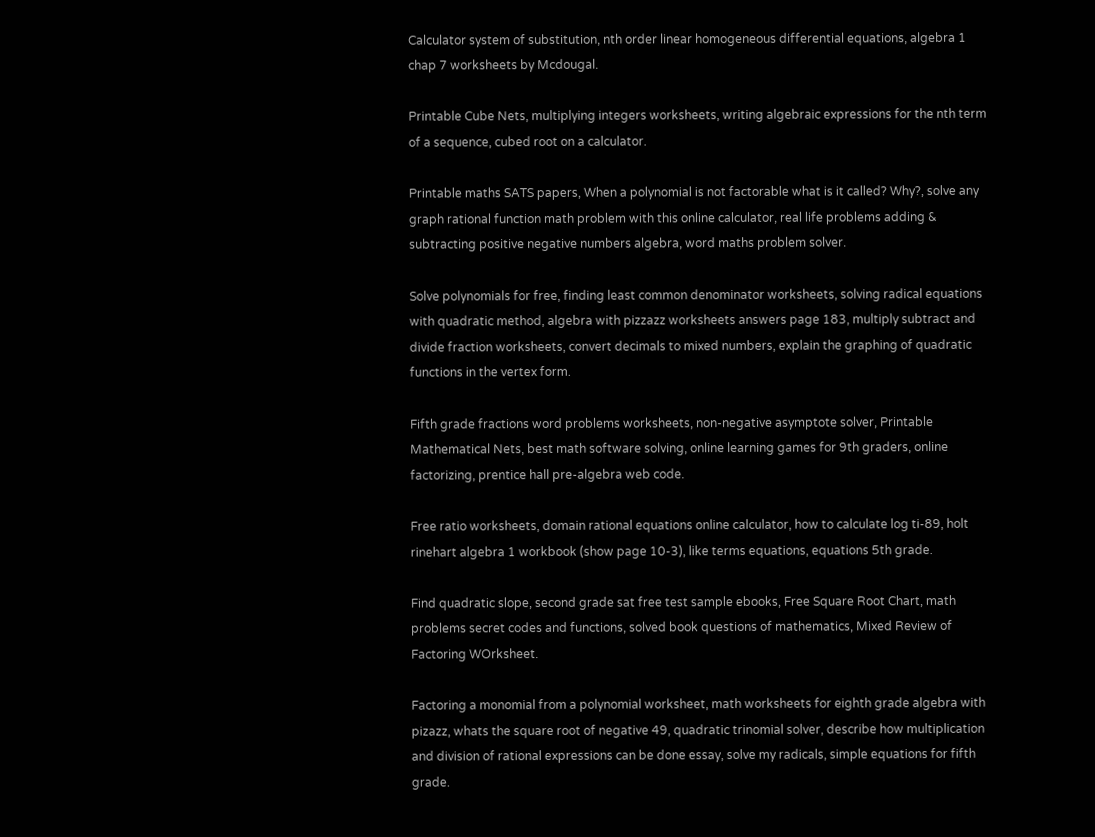Calculator system of substitution, nth order linear homogeneous differential equations, algebra 1 chap 7 worksheets by Mcdougal.

Printable Cube Nets, multiplying integers worksheets, writing algebraic expressions for the nth term of a sequence, cubed root on a calculator.

Printable maths SATS papers, When a polynomial is not factorable what is it called? Why?, solve any graph rational function math problem with this online calculator, real life problems adding & subtracting positive negative numbers algebra, word maths problem solver.

Solve polynomials for free, finding least common denominator worksheets, solving radical equations with quadratic method, algebra with pizzazz worksheets answers page 183, multiply subtract and divide fraction worksheets, convert decimals to mixed numbers, explain the graphing of quadratic functions in the vertex form.

Fifth grade fractions word problems worksheets, non-negative asymptote solver, Printable Mathematical Nets, best math software solving, online learning games for 9th graders, online factorizing, prentice hall pre-algebra web code.

Free ratio worksheets, domain rational equations online calculator, how to calculate log ti-89, holt rinehart algebra 1 workbook (show page 10-3), like terms equations, equations 5th grade.

Find quadratic slope, second grade sat free test sample ebooks, Free Square Root Chart, math problems secret codes and functions, solved book questions of mathematics, Mixed Review of Factoring WOrksheet.

Factoring a monomial from a polynomial worksheet, math worksheets for eighth grade algebra with pizazz, whats the square root of negative 49, quadratic trinomial solver, describe how multiplication and division of rational expressions can be done essay, solve my radicals, simple equations for fifth grade.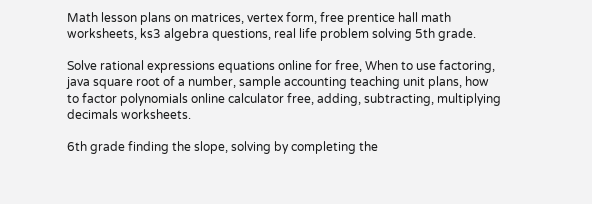Math lesson plans on matrices, vertex form, free prentice hall math worksheets, ks3 algebra questions, real life problem solving 5th grade.

Solve rational expressions equations online for free, When to use factoring, java square root of a number, sample accounting teaching unit plans, how to factor polynomials online calculator free, adding, subtracting, multiplying decimals worksheets.

6th grade finding the slope, solving by completing the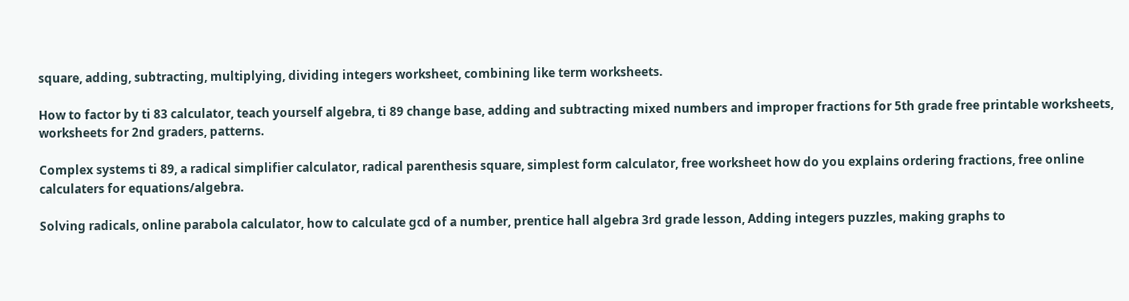square, adding, subtracting, multiplying, dividing integers worksheet, combining like term worksheets.

How to factor by ti 83 calculator, teach yourself algebra, ti 89 change base, adding and subtracting mixed numbers and improper fractions for 5th grade free printable worksheets, worksheets for 2nd graders, patterns.

Complex systems ti 89, a radical simplifier calculator, radical parenthesis square, simplest form calculator, free worksheet how do you explains ordering fractions, free online calculaters for equations/algebra.

Solving radicals, online parabola calculator, how to calculate gcd of a number, prentice hall algebra 3rd grade lesson, Adding integers puzzles, making graphs to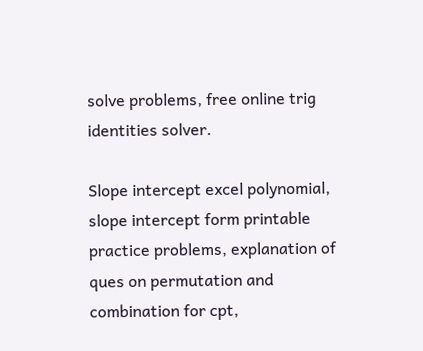solve problems, free online trig identities solver.

Slope intercept excel polynomial, slope intercept form printable practice problems, explanation of ques on permutation and combination for cpt,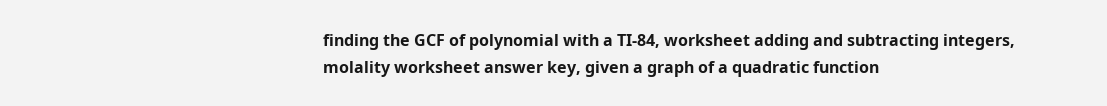finding the GCF of polynomial with a TI-84, worksheet adding and subtracting integers, molality worksheet answer key, given a graph of a quadratic function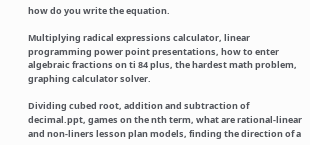how do you write the equation.

Multiplying radical expressions calculator, linear programming power point presentations, how to enter algebraic fractions on ti 84 plus, the hardest math problem, graphing calculator solver.

Dividing cubed root, addition and subtraction of decimal.ppt, games on the nth term, what are rational-linear and non-liners lesson plan models, finding the direction of a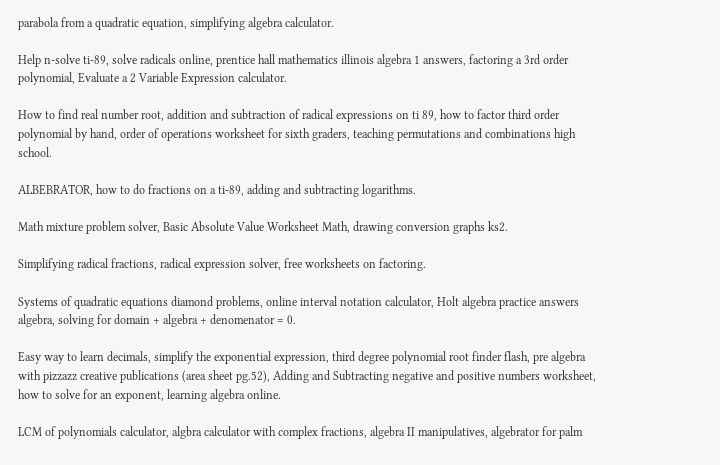parabola from a quadratic equation, simplifying algebra calculator.

Help n-solve ti-89, solve radicals online, prentice hall mathematics illinois algebra 1 answers, factoring a 3rd order polynomial, Evaluate a 2 Variable Expression calculator.

How to find real number root, addition and subtraction of radical expressions on ti 89, how to factor third order polynomial by hand, order of operations worksheet for sixth graders, teaching permutations and combinations high school.

ALBEBRATOR, how to do fractions on a ti-89, adding and subtracting logarithms.

Math mixture problem solver, Basic Absolute Value Worksheet Math, drawing conversion graphs ks2.

Simplifying radical fractions, radical expression solver, free worksheets on factoring.

Systems of quadratic equations diamond problems, online interval notation calculator, Holt algebra practice answers algebra, solving for domain + algebra + denomenator = 0.

Easy way to learn decimals, simplify the exponential expression, third degree polynomial root finder flash, pre algebra with pizzazz creative publications (area sheet pg.52), Adding and Subtracting negative and positive numbers worksheet, how to solve for an exponent, learning algebra online.

LCM of polynomials calculator, algbra calculator with complex fractions, algebra II manipulatives, algebrator for palm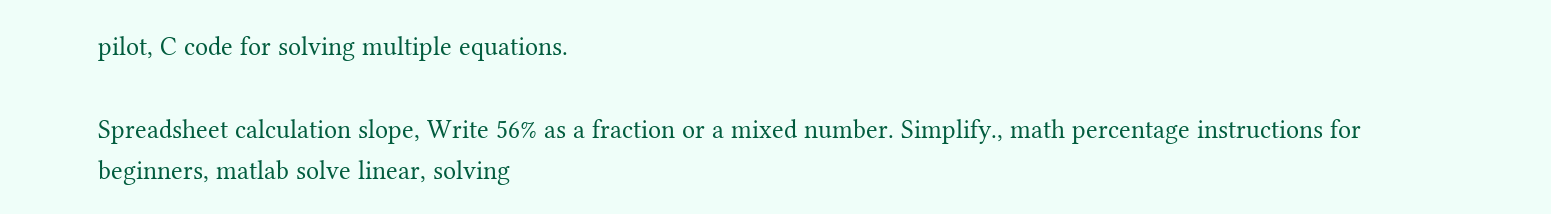pilot, C code for solving multiple equations.

Spreadsheet calculation slope, Write 56% as a fraction or a mixed number. Simplify., math percentage instructions for beginners, matlab solve linear, solving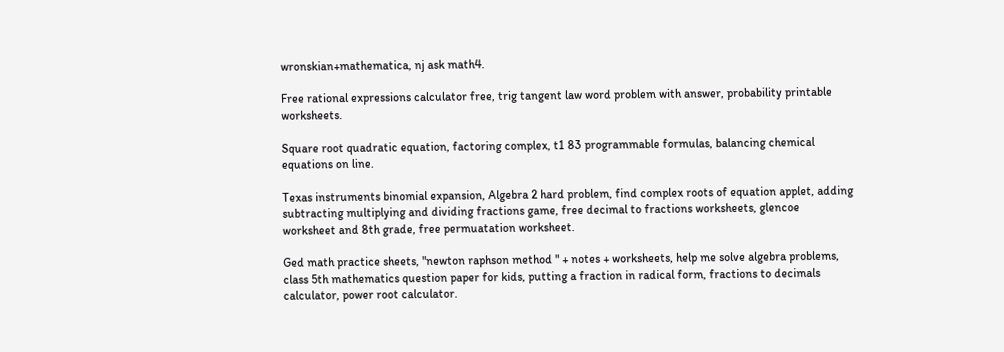wronskian+mathematica, nj ask math4.

Free rational expressions calculator free, trig tangent law word problem with answer, probability printable worksheets.

Square root quadratic equation, factoring complex, t1 83 programmable formulas, balancing chemical equations on line.

Texas instruments binomial expansion, Algebra 2 hard problem, find complex roots of equation applet, adding subtracting multiplying and dividing fractions game, free decimal to fractions worksheets, glencoe worksheet and 8th grade, free permuatation worksheet.

Ged math practice sheets, "newton raphson method " + notes + worksheets, help me solve algebra problems, class 5th mathematics question paper for kids, putting a fraction in radical form, fractions to decimals calculator, power root calculator.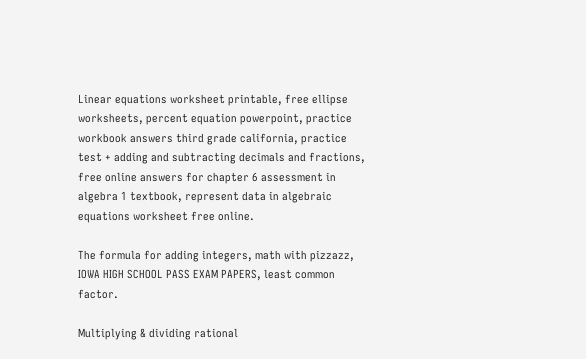Linear equations worksheet printable, free ellipse worksheets, percent equation powerpoint, practice workbook answers third grade california, practice test + adding and subtracting decimals and fractions, free online answers for chapter 6 assessment in algebra 1 textbook, represent data in algebraic equations worksheet free online.

The formula for adding integers, math with pizzazz, IOWA HIGH SCHOOL PASS EXAM PAPERS, least common factor.

Multiplying & dividing rational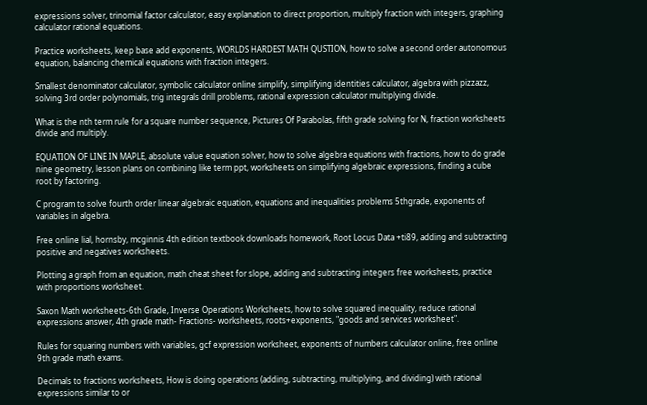expressions solver, trinomial factor calculator, easy explanation to direct proportion, multiply fraction with integers, graphing calculator rational equations.

Practice worksheets, keep base add exponents, WORLDS HARDEST MATH QUSTION, how to solve a second order autonomous equation, balancing chemical equations with fraction integers.

Smallest denominator calculator, symbolic calculator online simplify, simplifying identities calculator, algebra with pizzazz, solving 3rd order polynomials, trig integrals drill problems, rational expression calculator multiplying divide.

What is the nth term rule for a square number sequence, Pictures Of Parabolas, fifth grade solving for N, fraction worksheets divide and multiply.

EQUATION OF LINE IN MAPLE, absolute value equation solver, how to solve algebra equations with fractions, how to do grade nine geometry, lesson plans on combining like term ppt, worksheets on simplifying algebraic expressions, finding a cube root by factoring.

C program to solve fourth order linear algebraic equation, equations and inequalities problems 5thgrade, exponents of variables in algebra.

Free online lial, hornsby, mcginnis 4th edition textbook downloads homework, Root Locus Data +ti89, adding and subtracting positive and negatives worksheets.

Plotting a graph from an equation, math cheat sheet for slope, adding and subtracting integers free worksheets, practice with proportions worksheet.

Saxon Math worksheets-6th Grade, Inverse Operations Worksheets, how to solve squared inequality, reduce rational expressions answer, 4th grade math- Fractions- worksheets, roots+exponents, "goods and services worksheet".

Rules for squaring numbers with variables, gcf expression worksheet, exponents of numbers calculator online, free online 9th grade math exams.

Decimals to fractions worksheets, How is doing operations (adding, subtracting, multiplying, and dividing) with rational expressions similar to or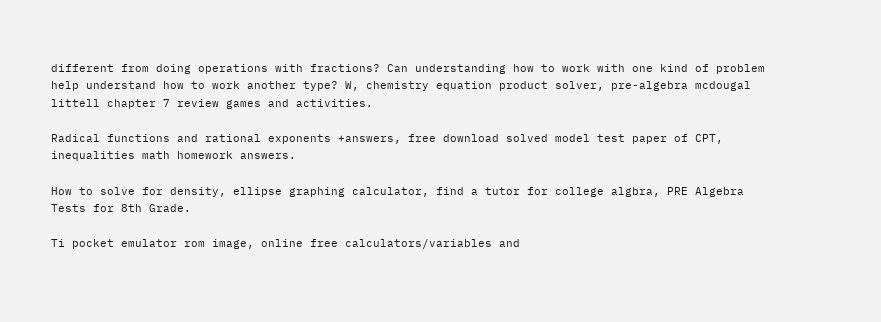different from doing operations with fractions? Can understanding how to work with one kind of problem help understand how to work another type? W, chemistry equation product solver, pre-algebra mcdougal littell chapter 7 review games and activities.

Radical functions and rational exponents +answers, free download solved model test paper of CPT, inequalities math homework answers.

How to solve for density, ellipse graphing calculator, find a tutor for college algbra, PRE Algebra Tests for 8th Grade.

Ti pocket emulator rom image, online free calculators/variables and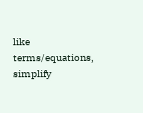like terms/equations, simplify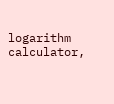logarithm calculator,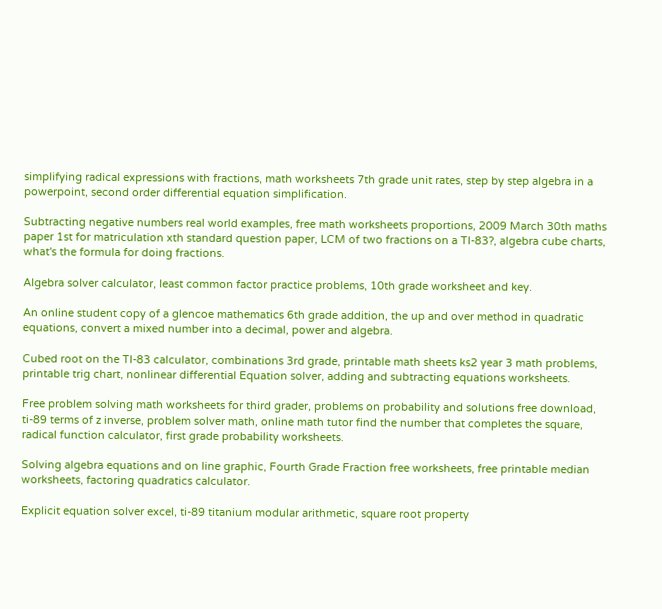simplifying radical expressions with fractions, math worksheets 7th grade unit rates, step by step algebra in a powerpoint, second order differential equation simplification.

Subtracting negative numbers real world examples, free math worksheets proportions, 2009 March 30th maths paper 1st for matriculation xth standard question paper, LCM of two fractions on a TI-83?, algebra cube charts, what's the formula for doing fractions.

Algebra solver calculator, least common factor practice problems, 10th grade worksheet and key.

An online student copy of a glencoe mathematics 6th grade addition, the up and over method in quadratic equations, convert a mixed number into a decimal, power and algebra.

Cubed root on the TI-83 calculator, combinations 3rd grade, printable math sheets ks2 year 3 math problems, printable trig chart, nonlinear differential Equation solver, adding and subtracting equations worksheets.

Free problem solving math worksheets for third grader, problems on probability and solutions free download, ti-89 terms of z inverse, problem solver math, online math tutor find the number that completes the square, radical function calculator, first grade probability worksheets.

Solving algebra equations and on line graphic, Fourth Grade Fraction free worksheets, free printable median worksheets, factoring quadratics calculator.

Explicit equation solver excel, ti-89 titanium modular arithmetic, square root property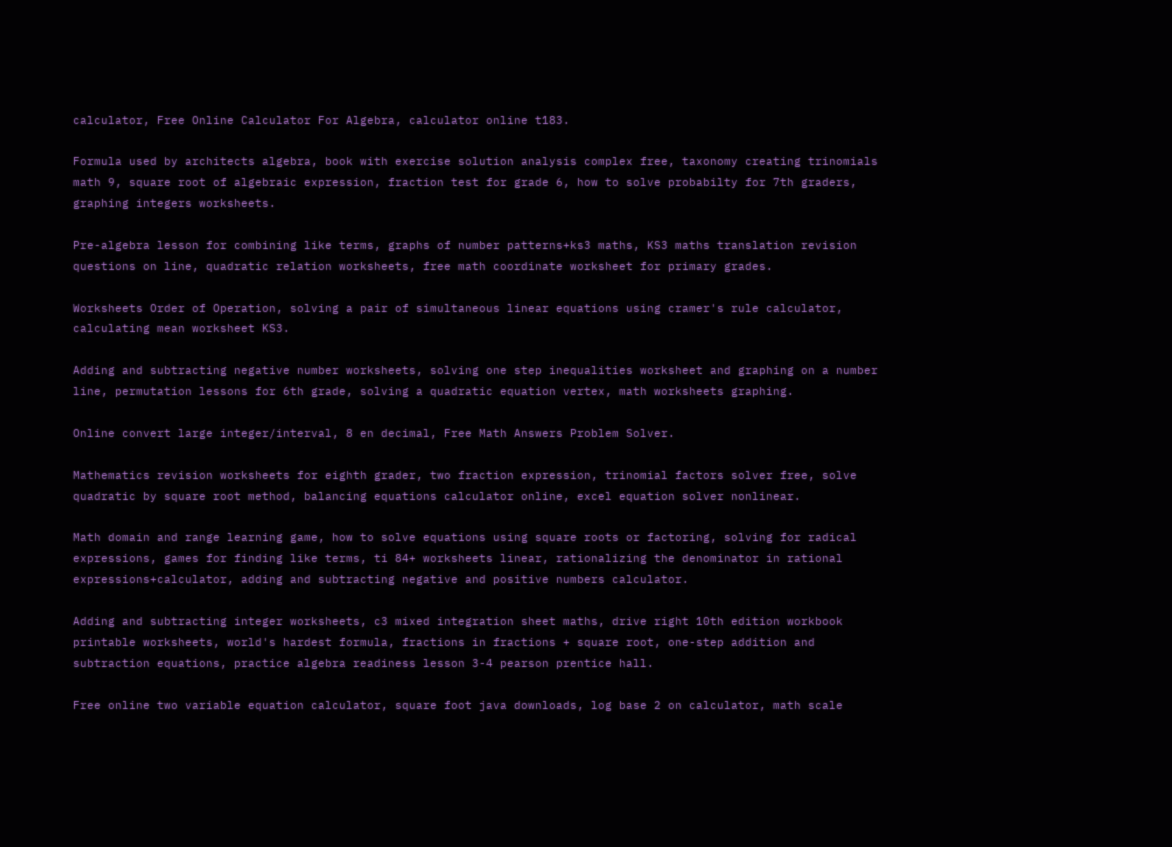calculator, Free Online Calculator For Algebra, calculator online t183.

Formula used by architects algebra, book with exercise solution analysis complex free, taxonomy creating trinomials math 9, square root of algebraic expression, fraction test for grade 6, how to solve probabilty for 7th graders, graphing integers worksheets.

Pre-algebra lesson for combining like terms, graphs of number patterns+ks3 maths, KS3 maths translation revision questions on line, quadratic relation worksheets, free math coordinate worksheet for primary grades.

Worksheets Order of Operation, solving a pair of simultaneous linear equations using cramer's rule calculator, calculating mean worksheet KS3.

Adding and subtracting negative number worksheets, solving one step inequalities worksheet and graphing on a number line, permutation lessons for 6th grade, solving a quadratic equation vertex, math worksheets graphing.

Online convert large integer/interval, 8 en decimal, Free Math Answers Problem Solver.

Mathematics revision worksheets for eighth grader, two fraction expression, trinomial factors solver free, solve quadratic by square root method, balancing equations calculator online, excel equation solver nonlinear.

Math domain and range learning game, how to solve equations using square roots or factoring, solving for radical expressions, games for finding like terms, ti 84+ worksheets linear, rationalizing the denominator in rational expressions+calculator, adding and subtracting negative and positive numbers calculator.

Adding and subtracting integer worksheets, c3 mixed integration sheet maths, drive right 10th edition workbook printable worksheets, world's hardest formula, fractions in fractions + square root, one-step addition and subtraction equations, practice algebra readiness lesson 3-4 pearson prentice hall.

Free online two variable equation calculator, square foot java downloads, log base 2 on calculator, math scale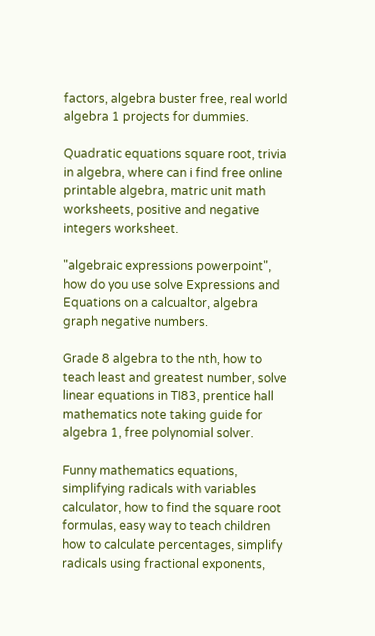factors, algebra buster free, real world algebra 1 projects for dummies.

Quadratic equations square root, trivia in algebra, where can i find free online printable algebra, matric unit math worksheets, positive and negative integers worksheet.

"algebraic expressions powerpoint", how do you use solve Expressions and Equations on a calcualtor, algebra graph negative numbers.

Grade 8 algebra to the nth, how to teach least and greatest number, solve linear equations in TI83, prentice hall mathematics note taking guide for algebra 1, free polynomial solver.

Funny mathematics equations, simplifying radicals with variables calculator, how to find the square root formulas, easy way to teach children how to calculate percentages, simplify radicals using fractional exponents,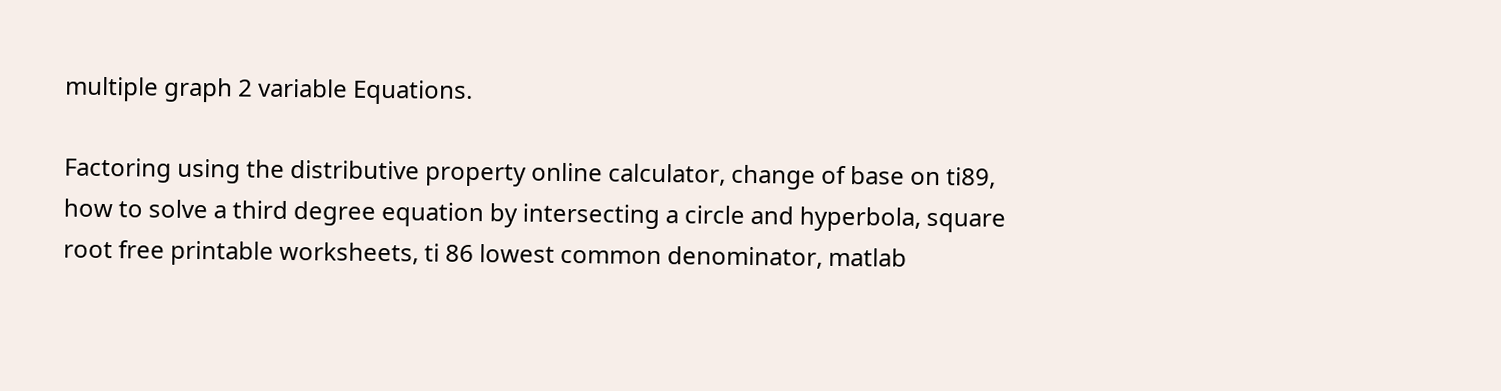multiple graph 2 variable Equations.

Factoring using the distributive property online calculator, change of base on ti89, how to solve a third degree equation by intersecting a circle and hyperbola, square root free printable worksheets, ti 86 lowest common denominator, matlab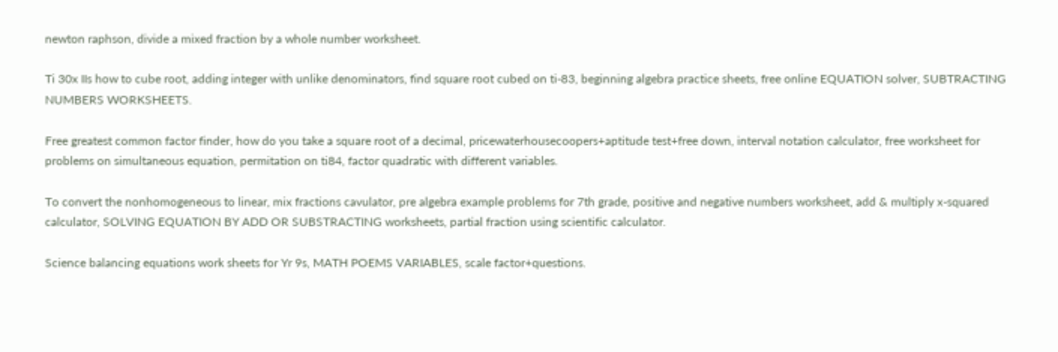newton raphson, divide a mixed fraction by a whole number worksheet.

Ti 30x IIs how to cube root, adding integer with unlike denominators, find square root cubed on ti-83, beginning algebra practice sheets, free online EQUATION solver, SUBTRACTING NUMBERS WORKSHEETS.

Free greatest common factor finder, how do you take a square root of a decimal, pricewaterhousecoopers+aptitude test+free down, interval notation calculator, free worksheet for problems on simultaneous equation, permitation on ti84, factor quadratic with different variables.

To convert the nonhomogeneous to linear, mix fractions cavulator, pre algebra example problems for 7th grade, positive and negative numbers worksheet, add & multiply x-squared calculator, SOLVING EQUATION BY ADD OR SUBSTRACTING worksheets, partial fraction using scientific calculator.

Science balancing equations work sheets for Yr 9s, MATH POEMS VARIABLES, scale factor+questions.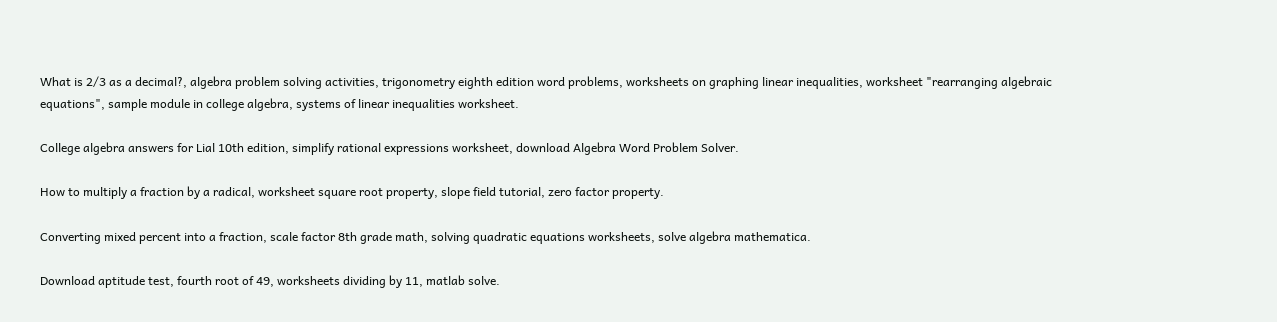What is 2/3 as a decimal?, algebra problem solving activities, trigonometry eighth edition word problems, worksheets on graphing linear inequalities, worksheet "rearranging algebraic equations", sample module in college algebra, systems of linear inequalities worksheet.

College algebra answers for Lial 10th edition, simplify rational expressions worksheet, download Algebra Word Problem Solver.

How to multiply a fraction by a radical, worksheet square root property, slope field tutorial, zero factor property.

Converting mixed percent into a fraction, scale factor 8th grade math, solving quadratic equations worksheets, solve algebra mathematica.

Download aptitude test, fourth root of 49, worksheets dividing by 11, matlab solve.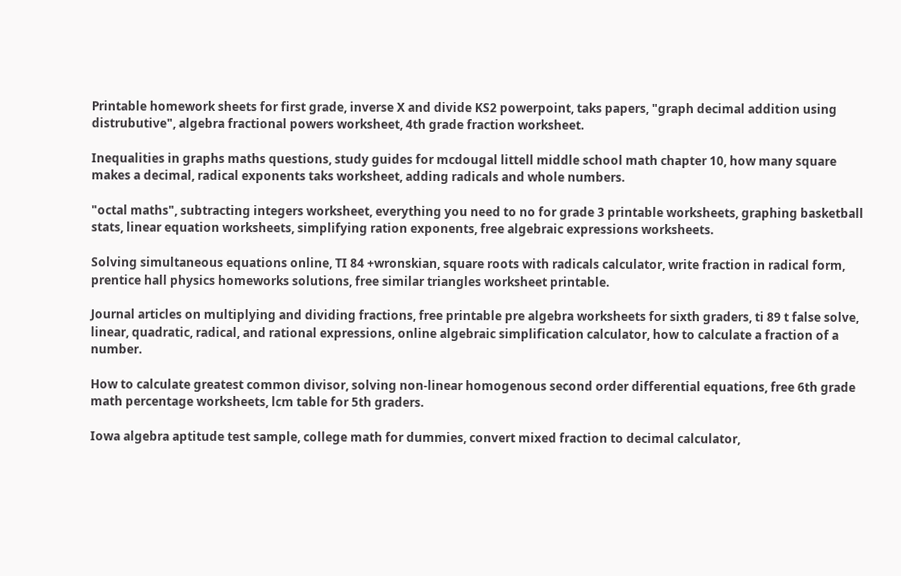Printable homework sheets for first grade, inverse X and divide KS2 powerpoint, taks papers, "graph decimal addition using distrubutive", algebra fractional powers worksheet, 4th grade fraction worksheet.

Inequalities in graphs maths questions, study guides for mcdougal littell middle school math chapter 10, how many square makes a decimal, radical exponents taks worksheet, adding radicals and whole numbers.

"octal maths", subtracting integers worksheet, everything you need to no for grade 3 printable worksheets, graphing basketball stats, linear equation worksheets, simplifying ration exponents, free algebraic expressions worksheets.

Solving simultaneous equations online, TI 84 +wronskian, square roots with radicals calculator, write fraction in radical form, prentice hall physics homeworks solutions, free similar triangles worksheet printable.

Journal articles on multiplying and dividing fractions, free printable pre algebra worksheets for sixth graders, ti 89 t false solve, linear, quadratic, radical, and rational expressions, online algebraic simplification calculator, how to calculate a fraction of a number.

How to calculate greatest common divisor, solving non-linear homogenous second order differential equations, free 6th grade math percentage worksheets, lcm table for 5th graders.

Iowa algebra aptitude test sample, college math for dummies, convert mixed fraction to decimal calculator,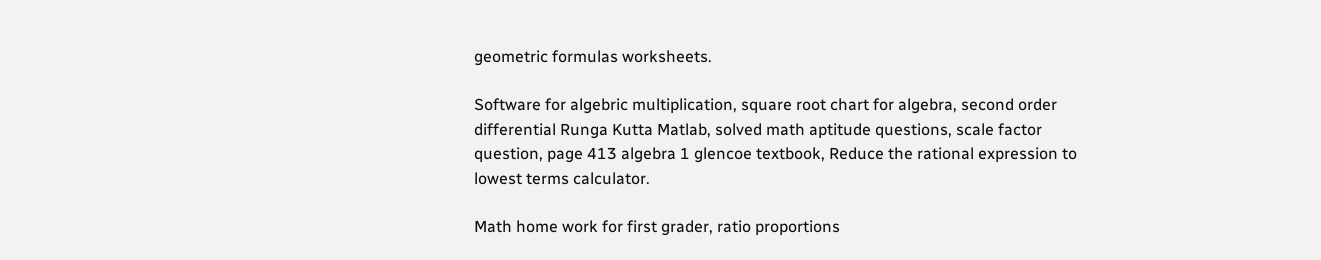geometric formulas worksheets.

Software for algebric multiplication, square root chart for algebra, second order differential Runga Kutta Matlab, solved math aptitude questions, scale factor question, page 413 algebra 1 glencoe textbook, Reduce the rational expression to lowest terms calculator.

Math home work for first grader, ratio proportions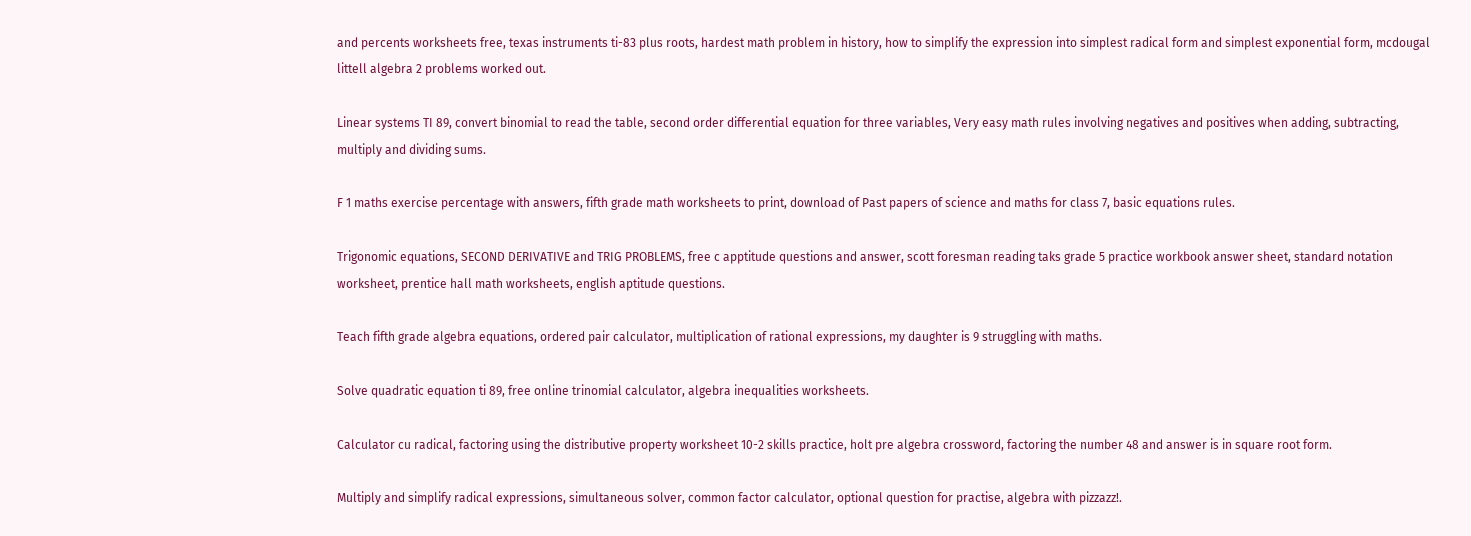and percents worksheets free, texas instruments ti-83 plus roots, hardest math problem in history, how to simplify the expression into simplest radical form and simplest exponential form, mcdougal littell algebra 2 problems worked out.

Linear systems TI 89, convert binomial to read the table, second order differential equation for three variables, Very easy math rules involving negatives and positives when adding, subtracting, multiply and dividing sums.

F 1 maths exercise percentage with answers, fifth grade math worksheets to print, download of Past papers of science and maths for class 7, basic equations rules.

Trigonomic equations, SECOND DERIVATIVE and TRIG PROBLEMS, free c apptitude questions and answer, scott foresman reading taks grade 5 practice workbook answer sheet, standard notation worksheet, prentice hall math worksheets, english aptitude questions.

Teach fifth grade algebra equations, ordered pair calculator, multiplication of rational expressions, my daughter is 9 struggling with maths.

Solve quadratic equation ti 89, free online trinomial calculator, algebra inequalities worksheets.

Calculator cu radical, factoring using the distributive property worksheet 10-2 skills practice, holt pre algebra crossword, factoring the number 48 and answer is in square root form.

Multiply and simplify radical expressions, simultaneous solver, common factor calculator, optional question for practise, algebra with pizzazz!.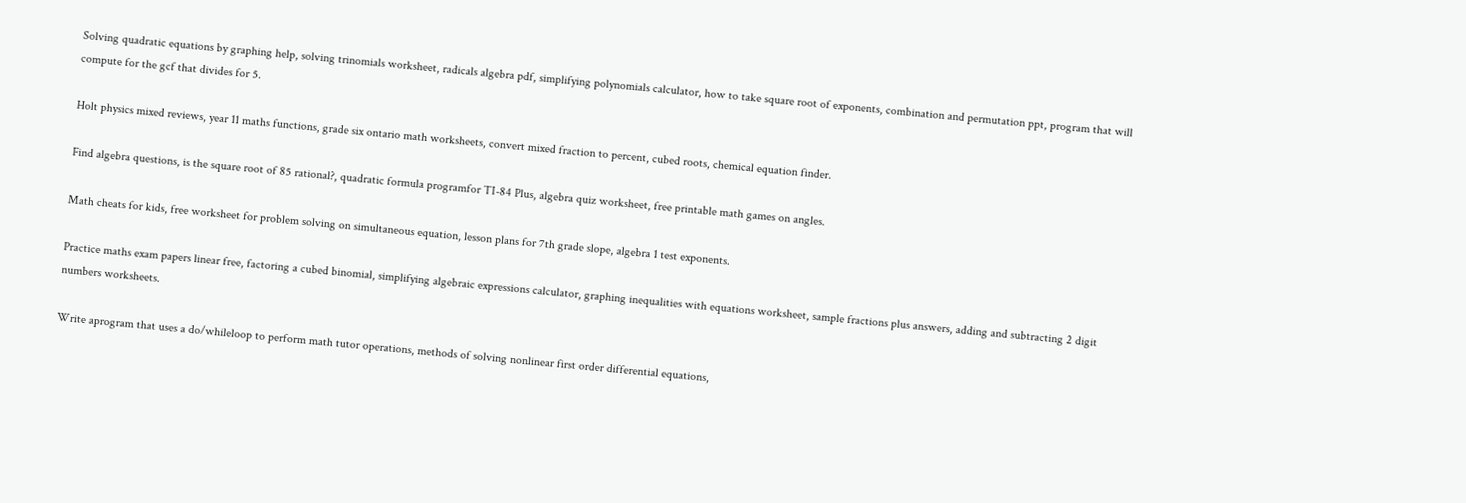Solving quadratic equations by graphing help, solving trinomials worksheet, radicals algebra pdf, simplifying polynomials calculator, how to take square root of exponents, combination and permutation ppt, program that will compute for the gcf that divides for 5.

Holt physics mixed reviews, year 11 maths functions, grade six ontario math worksheets, convert mixed fraction to percent, cubed roots, chemical equation finder.

Find algebra questions, is the square root of 85 rational?, quadratic formula programfor TI-84 Plus, algebra quiz worksheet, free printable math games on angles.

Math cheats for kids, free worksheet for problem solving on simultaneous equation, lesson plans for 7th grade slope, algebra 1 test exponents.

Practice maths exam papers linear free, factoring a cubed binomial, simplifying algebraic expressions calculator, graphing inequalities with equations worksheet, sample fractions plus answers, adding and subtracting 2 digit numbers worksheets.

Write aprogram that uses a do/whileloop to perform math tutor operations, methods of solving nonlinear first order differential equations,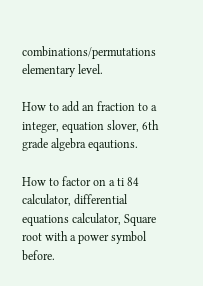combinations/permutations elementary level.

How to add an fraction to a integer, equation slover, 6th grade algebra eqautions.

How to factor on a ti 84 calculator, differential equations calculator, Square root with a power symbol before.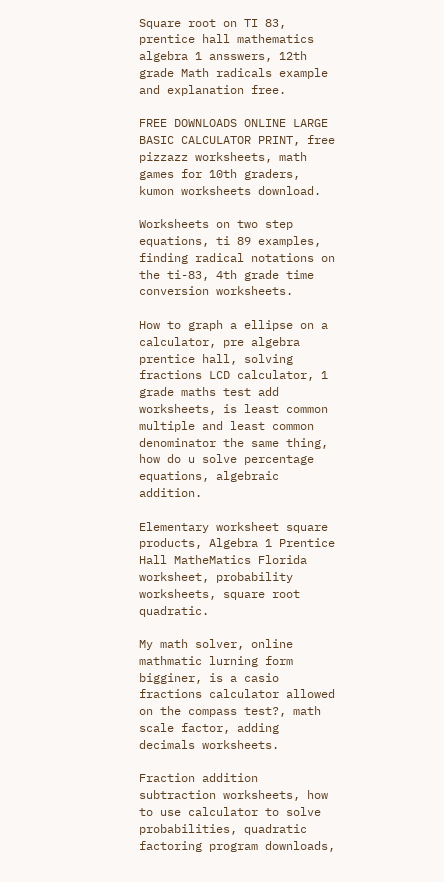Square root on TI 83, prentice hall mathematics algebra 1 ansswers, 12th grade Math radicals example and explanation free.

FREE DOWNLOADS ONLINE LARGE BASIC CALCULATOR PRINT, free pizzazz worksheets, math games for 10th graders, kumon worksheets download.

Worksheets on two step equations, ti 89 examples, finding radical notations on the ti-83, 4th grade time conversion worksheets.

How to graph a ellipse on a calculator, pre algebra prentice hall, solving fractions LCD calculator, 1 grade maths test add worksheets, is least common multiple and least common denominator the same thing, how do u solve percentage equations, algebraic addition.

Elementary worksheet square products, Algebra 1 Prentice Hall MatheMatics Florida worksheet, probability worksheets, square root quadratic.

My math solver, online mathmatic lurning form bigginer, is a casio fractions calculator allowed on the compass test?, math scale factor, adding decimals worksheets.

Fraction addition subtraction worksheets, how to use calculator to solve probabilities, quadratic factoring program downloads,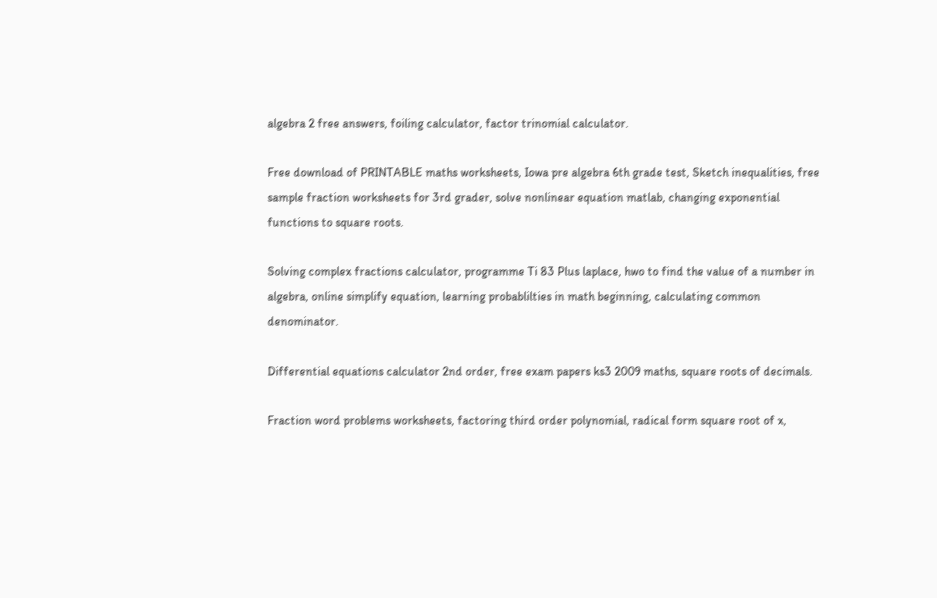algebra 2 free answers, foiling calculator, factor trinomial calculator.

Free download of PRINTABLE maths worksheets, Iowa pre algebra 6th grade test, Sketch inequalities, free sample fraction worksheets for 3rd grader, solve nonlinear equation matlab, changing exponential functions to square roots.

Solving complex fractions calculator, programme Ti 83 Plus laplace, hwo to find the value of a number in algebra, online simplify equation, learning probablilties in math beginning, calculating common denominator.

Differential equations calculator 2nd order, free exam papers ks3 2009 maths, square roots of decimals.

Fraction word problems worksheets, factoring third order polynomial, radical form square root of x,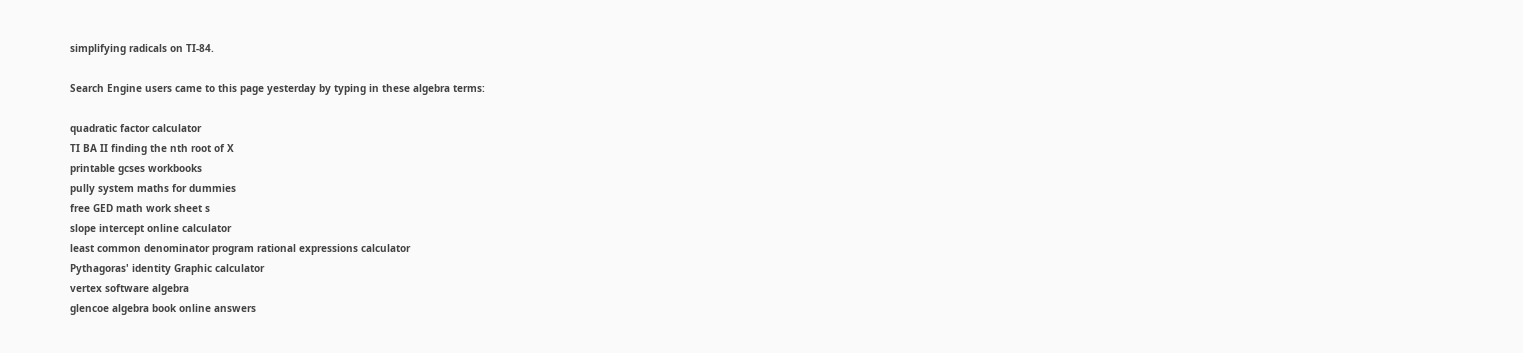simplifying radicals on TI-84.

Search Engine users came to this page yesterday by typing in these algebra terms:

quadratic factor calculator
TI BA II finding the nth root of X
printable gcses workbooks
pully system maths for dummies
free GED math work sheet s
slope intercept online calculator
least common denominator program rational expressions calculator
Pythagoras' identity Graphic calculator
vertex software algebra
glencoe algebra book online answers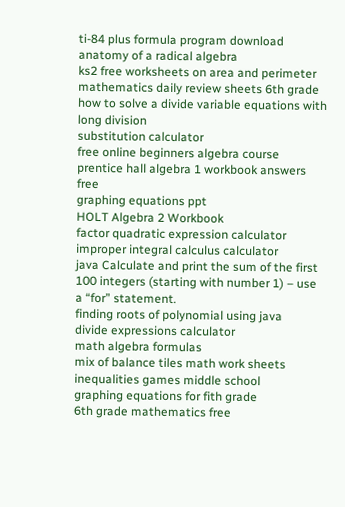ti-84 plus formula program download
anatomy of a radical algebra
ks2 free worksheets on area and perimeter
mathematics daily review sheets 6th grade
how to solve a divide variable equations with long division
substitution calculator
free online beginners algebra course
prentice hall algebra 1 workbook answers free
graphing equations ppt
HOLT Algebra 2 Workbook
factor quadratic expression calculator
improper integral calculus calculator
java Calculate and print the sum of the first 100 integers (starting with number 1) – use a “for” statement.
finding roots of polynomial using java
divide expressions calculator
math algebra formulas
mix of balance tiles math work sheets
inequalities games middle school
graphing equations for fith grade
6th grade mathematics free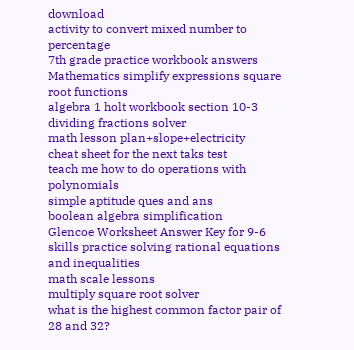download
activity to convert mixed number to percentage
7th grade practice workbook answers
Mathematics simplify expressions square root functions
algebra 1 holt workbook section 10-3
dividing fractions solver
math lesson plan+slope+electricity
cheat sheet for the next taks test
teach me how to do operations with polynomials
simple aptitude ques and ans
boolean algebra simplification
Glencoe Worksheet Answer Key for 9-6 skills practice solving rational equations and inequalities
math scale lessons
multiply square root solver
what is the highest common factor pair of 28 and 32?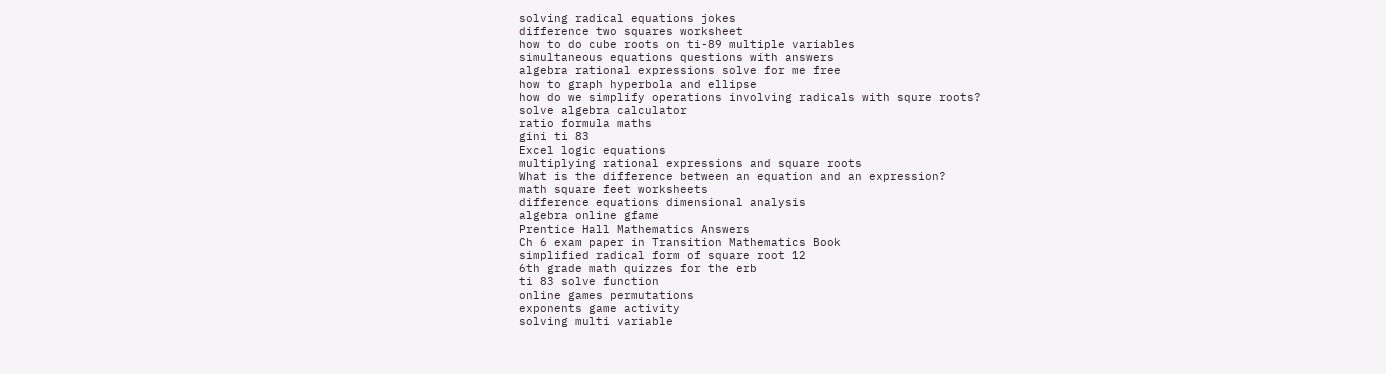solving radical equations jokes
difference two squares worksheet
how to do cube roots on ti-89 multiple variables
simultaneous equations questions with answers
algebra rational expressions solve for me free
how to graph hyperbola and ellipse
how do we simplify operations involving radicals with squre roots?
solve algebra calculator
ratio formula maths
gini ti 83
Excel logic equations
multiplying rational expressions and square roots
What is the difference between an equation and an expression?
math square feet worksheets
difference equations dimensional analysis
algebra online gfame
Prentice Hall Mathematics Answers
Ch 6 exam paper in Transition Mathematics Book
simplified radical form of square root 12
6th grade math quizzes for the erb
ti 83 solve function
online games permutations
exponents game activity
solving multi variable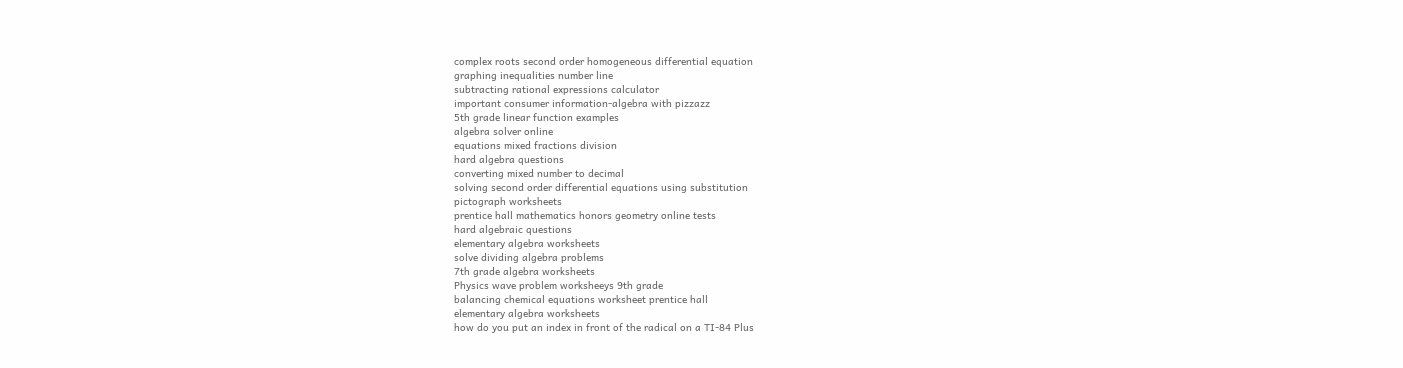complex roots second order homogeneous differential equation
graphing inequalities number line
subtracting rational expressions calculator
important consumer information-algebra with pizzazz
5th grade linear function examples
algebra solver online
equations mixed fractions division
hard algebra questions
converting mixed number to decimal
solving second order differential equations using substitution
pictograph worksheets
prentice hall mathematics honors geometry online tests
hard algebraic questions
elementary algebra worksheets
solve dividing algebra problems
7th grade algebra worksheets
Physics wave problem worksheeys 9th grade
balancing chemical equations worksheet prentice hall
elementary algebra worksheets
how do you put an index in front of the radical on a TI-84 Plus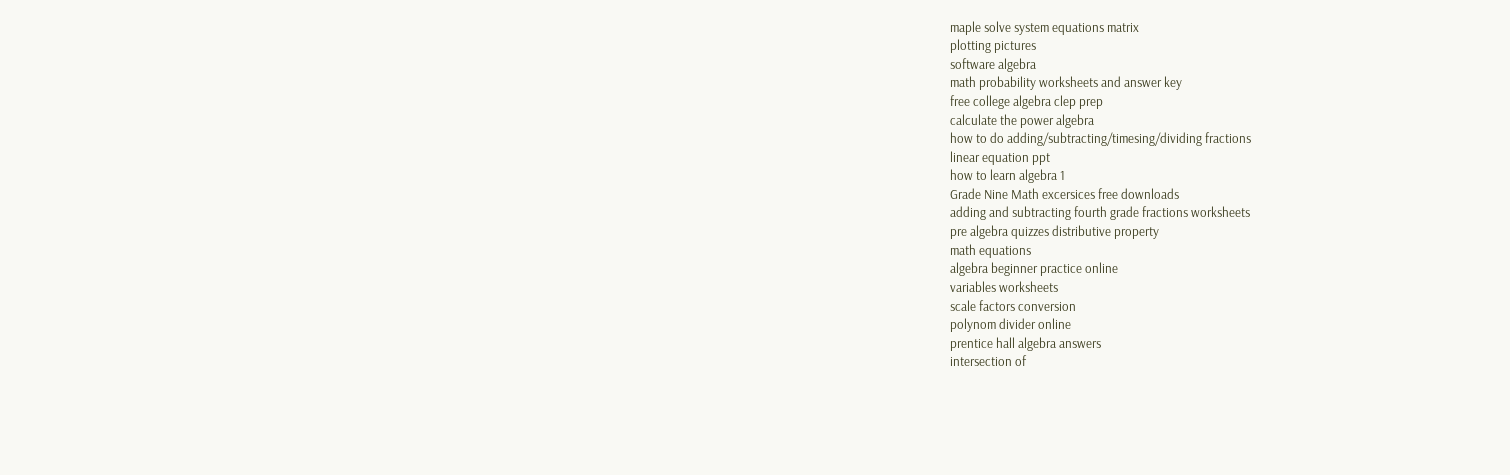maple solve system equations matrix
plotting pictures
software algebra
math probability worksheets and answer key
free college algebra clep prep
calculate the power algebra
how to do adding/subtracting/timesing/dividing fractions
linear equation ppt
how to learn algebra 1
Grade Nine Math excersices free downloads
adding and subtracting fourth grade fractions worksheets
pre algebra quizzes distributive property
math equations
algebra beginner practice online
variables worksheets
scale factors conversion
polynom divider online
prentice hall algebra answers
intersection of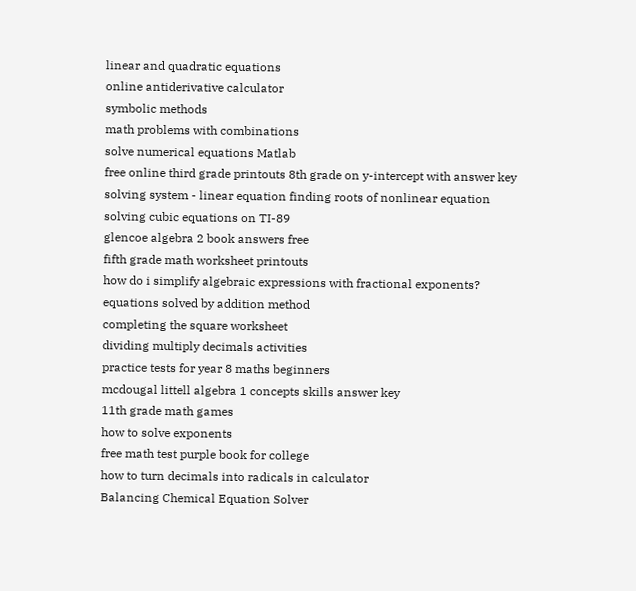linear and quadratic equations
online antiderivative calculator
symbolic methods
math problems with combinations
solve numerical equations Matlab
free online third grade printouts 8th grade on y-intercept with answer key
solving system - linear equation finding roots of nonlinear equation
solving cubic equations on TI-89
glencoe algebra 2 book answers free
fifth grade math worksheet printouts
how do i simplify algebraic expressions with fractional exponents?
equations solved by addition method
completing the square worksheet
dividing multiply decimals activities
practice tests for year 8 maths beginners
mcdougal littell algebra 1 concepts skills answer key
11th grade math games
how to solve exponents
free math test purple book for college
how to turn decimals into radicals in calculator
Balancing Chemical Equation Solver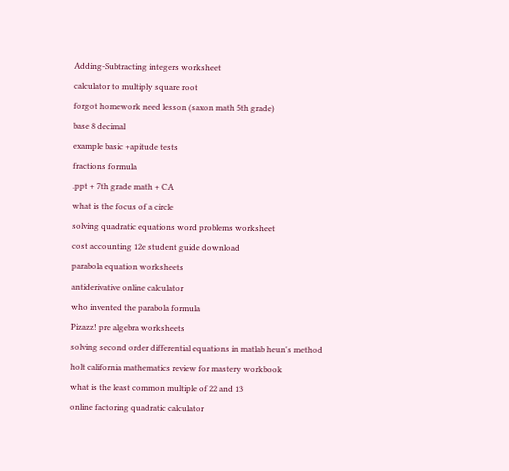Adding-Subtracting integers worksheet
calculator to multiply square root
forgot homework need lesson (saxon math 5th grade)
base 8 decimal
example basic +apitude tests
fractions formula
.ppt + 7th grade math + CA
what is the focus of a circle
solving quadratic equations word problems worksheet
cost accounting 12e student guide download
parabola equation worksheets
antiderivative online calculator
who invented the parabola formula
Pizazz! pre algebra worksheets
solving second order differential equations in matlab heun's method
holt california mathematics review for mastery workbook
what is the least common multiple of 22 and 13
online factoring quadratic calculator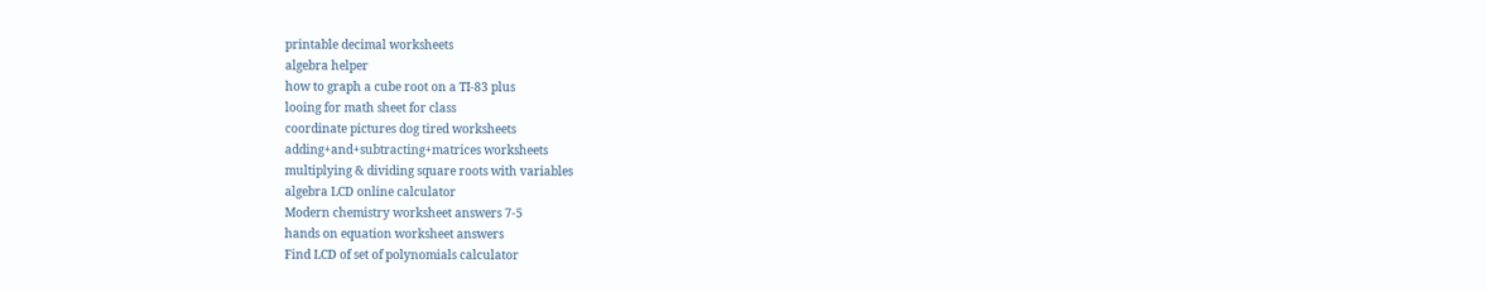printable decimal worksheets
algebra helper
how to graph a cube root on a TI-83 plus
looing for math sheet for class
coordinate pictures dog tired worksheets
adding+and+subtracting+matrices worksheets
multiplying & dividing square roots with variables
algebra LCD online calculator
Modern chemistry worksheet answers 7-5
hands on equation worksheet answers
Find LCD of set of polynomials calculator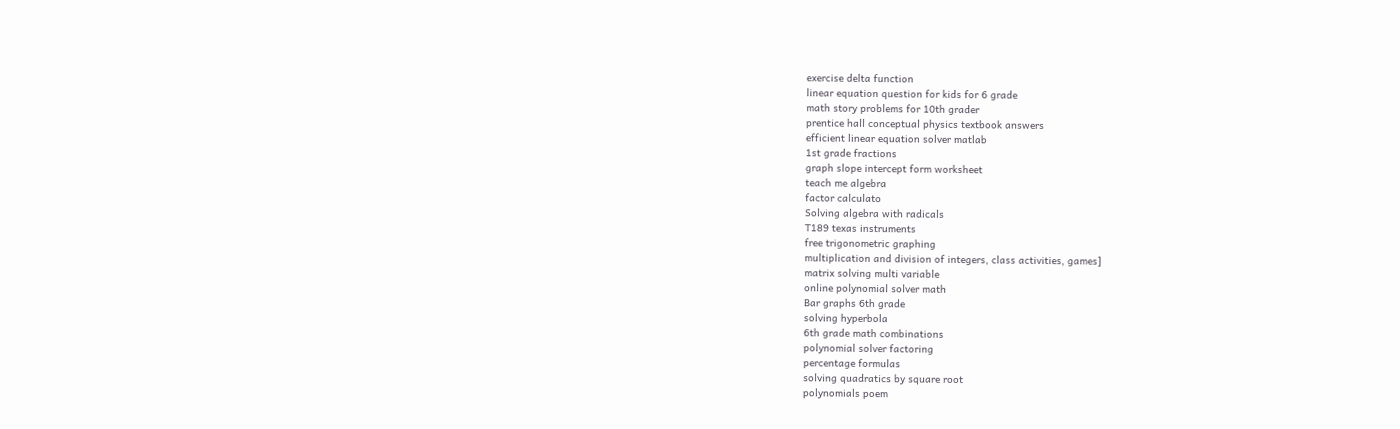exercise delta function
linear equation question for kids for 6 grade
math story problems for 10th grader
prentice hall conceptual physics textbook answers
efficient linear equation solver matlab
1st grade fractions
graph slope intercept form worksheet
teach me algebra
factor calculato
Solving algebra with radicals
T189 texas instruments
free trigonometric graphing
multiplication and division of integers, class activities, games]
matrix solving multi variable
online polynomial solver math
Bar graphs 6th grade
solving hyperbola
6th grade math combinations
polynomial solver factoring
percentage formulas
solving quadratics by square root
polynomials poem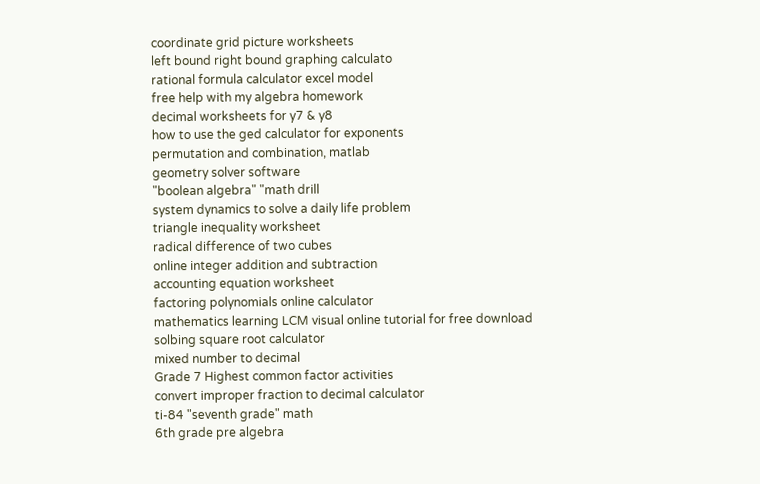coordinate grid picture worksheets
left bound right bound graphing calculato
rational formula calculator excel model
free help with my algebra homework
decimal worksheets for y7 & y8
how to use the ged calculator for exponents
permutation and combination, matlab
geometry solver software
"boolean algebra" "math drill
system dynamics to solve a daily life problem
triangle inequality worksheet
radical difference of two cubes
online integer addition and subtraction
accounting equation worksheet
factoring polynomials online calculator
mathematics learning LCM visual online tutorial for free download
solbing square root calculator
mixed number to decimal
Grade 7 Highest common factor activities
convert improper fraction to decimal calculator
ti-84 "seventh grade" math
6th grade pre algebra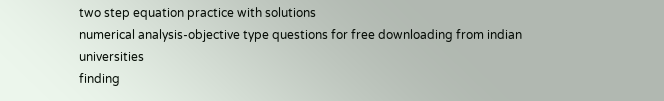two step equation practice with solutions
numerical analysis-objective type questions for free downloading from indian universities
finding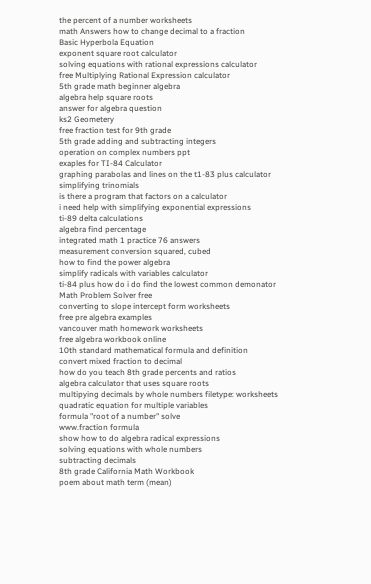the percent of a number worksheets
math Answers how to change decimal to a fraction
Basic Hyperbola Equation
exponent square root calculator
solving equations with rational expressions calculator
free Multiplying Rational Expression calculator
5th grade math beginner algebra
algebra help square roots
answer for algebra question
ks2 Geometery
free fraction test for 9th grade
5th grade adding and subtracting integers
operation on complex numbers ppt
exaples for TI-84 Calculator
graphing parabolas and lines on the t1-83 plus calculator
simplifying trinomials
is there a program that factors on a calculator
i need help with simplifying exponential expressions
ti-89 delta calculations
algebra find percentage
integrated math 1 practice 76 answers
measurement conversion squared, cubed
how to find the power algebra
simplify radicals with variables calculator
ti-84 plus how do i do find the lowest common demonator
Math Problem Solver free
converting to slope intercept form worksheets
free pre algebra examples
vancouver math homework worksheets
free algebra workbook online
10th standard mathematical formula and definition
convert mixed fraction to decimal
how do you teach 8th grade percents and ratios
algebra calculator that uses square roots
multipying decimals by whole numbers filetype: worksheets
quadratic equation for multiple variables
formula "root of a number" solve
www.fraction formula
show how to do algebra radical expressions
solving equations with whole numbers
subtracting decimals
8th grade California Math Workbook
poem about math term (mean)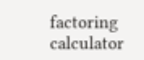factoring calculator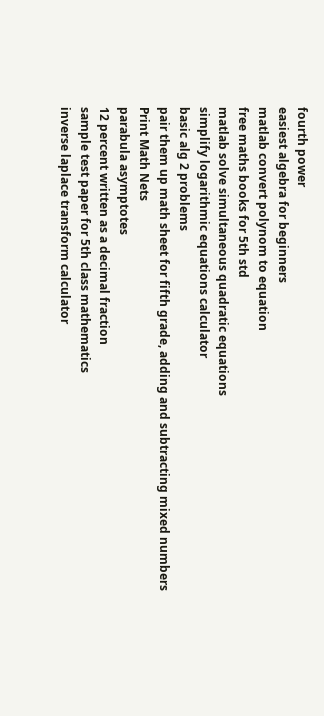fourth power
easiest algebra for beginners
matlab convert polynom to equation
free maths books for 5th std
matlab solve simultaneous quadratic equations
simplify logarithmic equations calculator
basic alg 2 problems
pair them up math sheet for fifth grade, adding and subtracting mixed numbers
Print Math Nets
parabula asymptotes
12 percent written as a decimal fraction
sample test paper for 5th class mathematics
inverse laplace transform calculator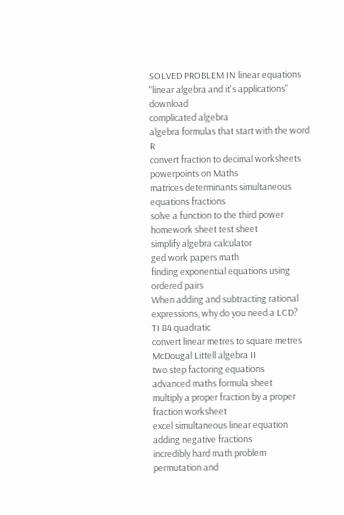SOLVED PROBLEM IN linear equations
"linear algebra and it's applications" download
complicated algebra
algebra formulas that start with the word R
convert fraction to decimal worksheets
powerpoints on Maths
matrices determinants simultaneous equations fractions
solve a function to the third power
homework sheet test sheet
simplify algebra calculator
ged work papers math
finding exponential equations using ordered pairs
When adding and subtracting rational expressions, why do you need a LCD?
TI 84 quadratic
convert linear metres to square metres
McDougal Littell algebra II
two step factoring equations
advanced maths formula sheet
multiply a proper fraction by a proper fraction worksheet
excel simultaneous linear equation
adding negative fractions
incredibly hard math problem
permutation and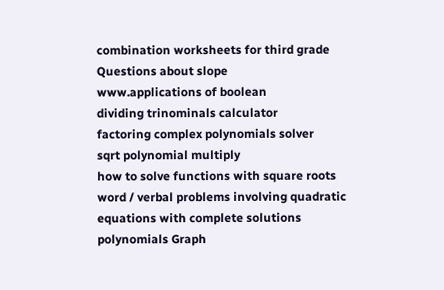combination worksheets for third grade
Questions about slope
www.applications of boolean
dividing trinominals calculator
factoring complex polynomials solver
sqrt polynomial multiply
how to solve functions with square roots
word / verbal problems involving quadratic equations with complete solutions polynomials Graph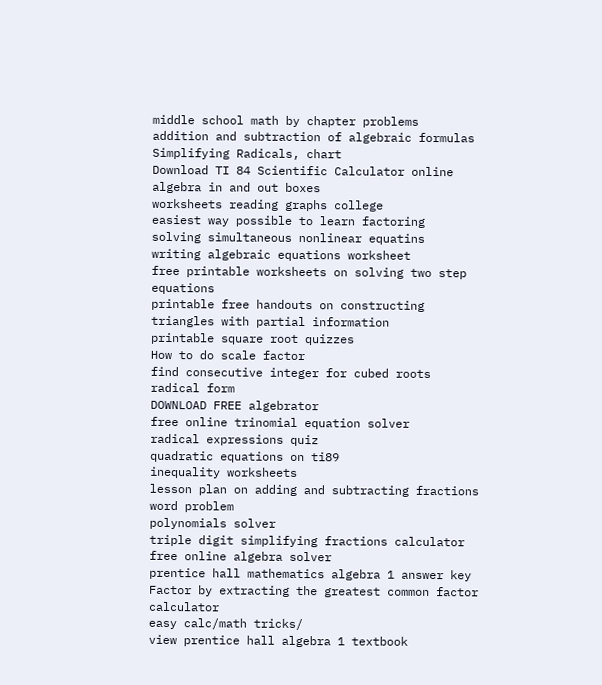middle school math by chapter problems
addition and subtraction of algebraic formulas
Simplifying Radicals, chart
Download TI 84 Scientific Calculator online
algebra in and out boxes
worksheets reading graphs college
easiest way possible to learn factoring
solving simultaneous nonlinear equatins
writing algebraic equations worksheet
free printable worksheets on solving two step equations
printable free handouts on constructing triangles with partial information
printable square root quizzes
How to do scale factor
find consecutive integer for cubed roots
radical form
DOWNLOAD FREE algebrator
free online trinomial equation solver
radical expressions quiz
quadratic equations on ti89
inequality worksheets
lesson plan on adding and subtracting fractions word problem
polynomials solver
triple digit simplifying fractions calculator
free online algebra solver
prentice hall mathematics algebra 1 answer key
Factor by extracting the greatest common factor calculator
easy calc/math tricks/
view prentice hall algebra 1 textbook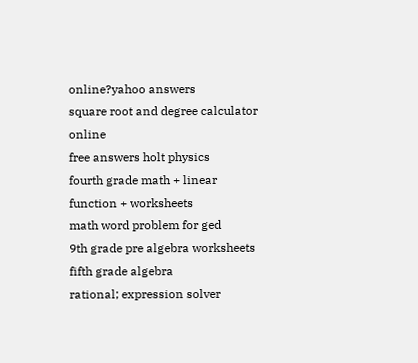online?yahoo answers
square root and degree calculator online
free answers holt physics
fourth grade math + linear function + worksheets
math word problem for ged
9th grade pre algebra worksheets
fifth grade algebra
rational; expression solver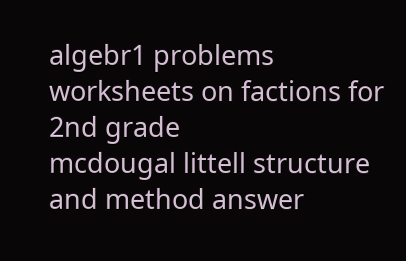algebr1 problems
worksheets on factions for 2nd grade
mcdougal littell structure and method answer